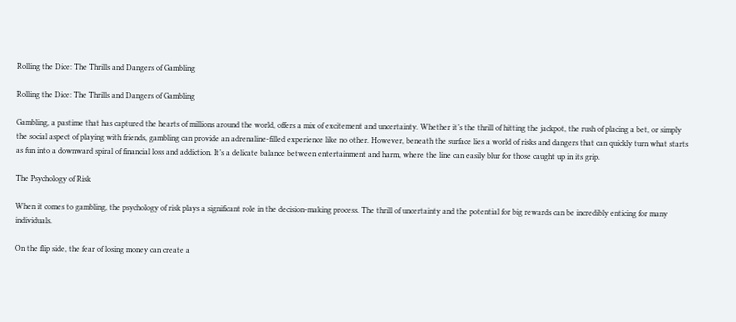Rolling the Dice: The Thrills and Dangers of Gambling

Rolling the Dice: The Thrills and Dangers of Gambling

Gambling, a pastime that has captured the hearts of millions around the world, offers a mix of excitement and uncertainty. Whether it’s the thrill of hitting the jackpot, the rush of placing a bet, or simply the social aspect of playing with friends, gambling can provide an adrenaline-filled experience like no other. However, beneath the surface lies a world of risks and dangers that can quickly turn what starts as fun into a downward spiral of financial loss and addiction. It’s a delicate balance between entertainment and harm, where the line can easily blur for those caught up in its grip.

The Psychology of Risk

When it comes to gambling, the psychology of risk plays a significant role in the decision-making process. The thrill of uncertainty and the potential for big rewards can be incredibly enticing for many individuals.

On the flip side, the fear of losing money can create a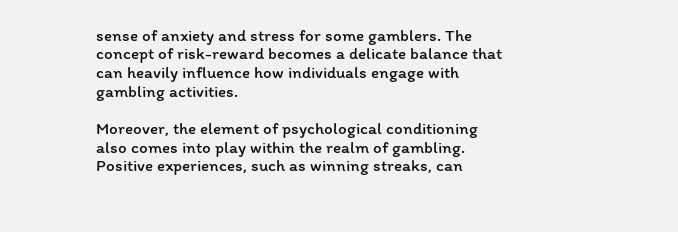sense of anxiety and stress for some gamblers. The concept of risk-reward becomes a delicate balance that can heavily influence how individuals engage with gambling activities.

Moreover, the element of psychological conditioning also comes into play within the realm of gambling. Positive experiences, such as winning streaks, can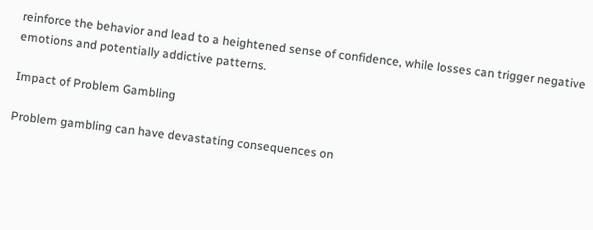reinforce the behavior and lead to a heightened sense of confidence, while losses can trigger negative emotions and potentially addictive patterns.

Impact of Problem Gambling

Problem gambling can have devastating consequences on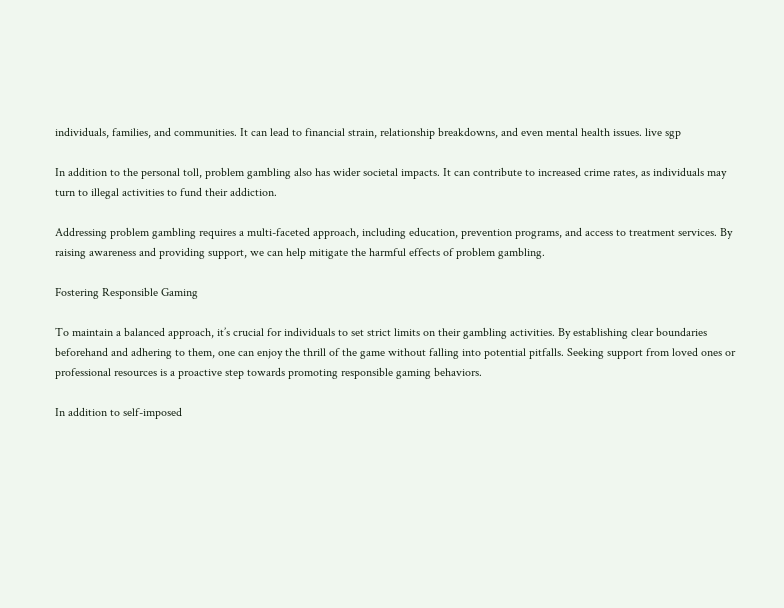individuals, families, and communities. It can lead to financial strain, relationship breakdowns, and even mental health issues. live sgp

In addition to the personal toll, problem gambling also has wider societal impacts. It can contribute to increased crime rates, as individuals may turn to illegal activities to fund their addiction.

Addressing problem gambling requires a multi-faceted approach, including education, prevention programs, and access to treatment services. By raising awareness and providing support, we can help mitigate the harmful effects of problem gambling.

Fostering Responsible Gaming

To maintain a balanced approach, it’s crucial for individuals to set strict limits on their gambling activities. By establishing clear boundaries beforehand and adhering to them, one can enjoy the thrill of the game without falling into potential pitfalls. Seeking support from loved ones or professional resources is a proactive step towards promoting responsible gaming behaviors.

In addition to self-imposed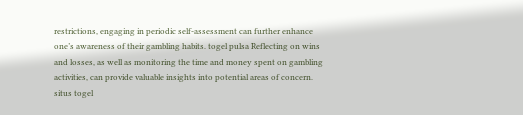restrictions, engaging in periodic self-assessment can further enhance one’s awareness of their gambling habits. togel pulsa Reflecting on wins and losses, as well as monitoring the time and money spent on gambling activities, can provide valuable insights into potential areas of concern. situs togel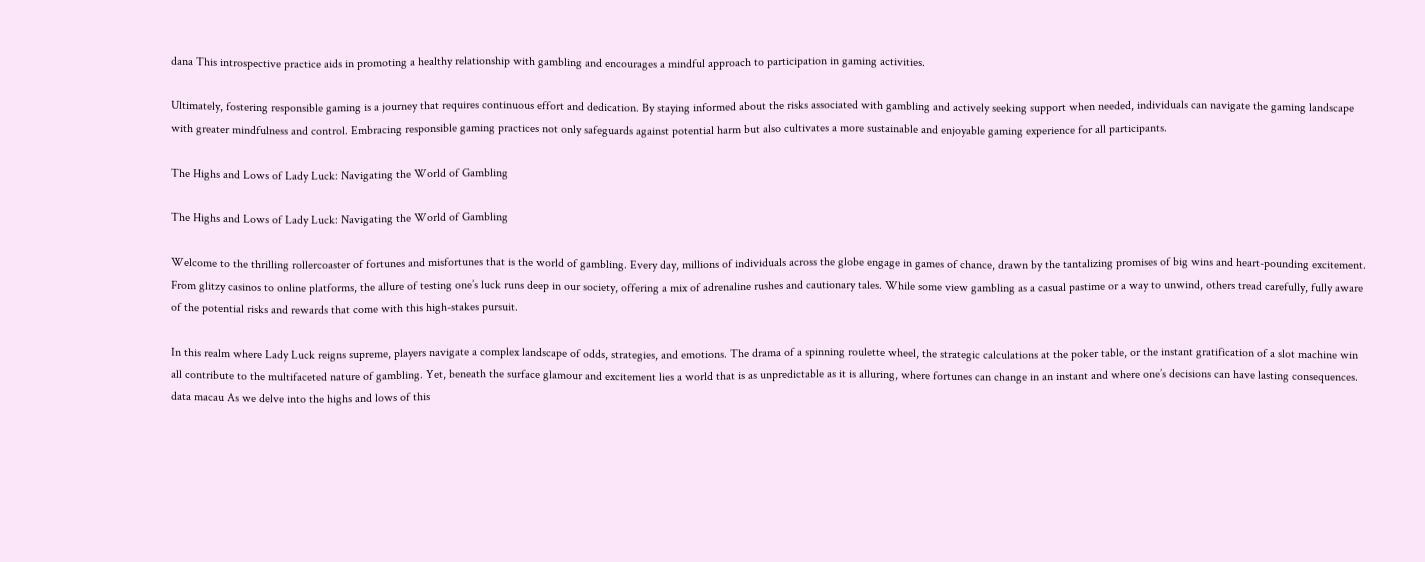dana This introspective practice aids in promoting a healthy relationship with gambling and encourages a mindful approach to participation in gaming activities.

Ultimately, fostering responsible gaming is a journey that requires continuous effort and dedication. By staying informed about the risks associated with gambling and actively seeking support when needed, individuals can navigate the gaming landscape with greater mindfulness and control. Embracing responsible gaming practices not only safeguards against potential harm but also cultivates a more sustainable and enjoyable gaming experience for all participants.

The Highs and Lows of Lady Luck: Navigating the World of Gambling

The Highs and Lows of Lady Luck: Navigating the World of Gambling

Welcome to the thrilling rollercoaster of fortunes and misfortunes that is the world of gambling. Every day, millions of individuals across the globe engage in games of chance, drawn by the tantalizing promises of big wins and heart-pounding excitement. From glitzy casinos to online platforms, the allure of testing one’s luck runs deep in our society, offering a mix of adrenaline rushes and cautionary tales. While some view gambling as a casual pastime or a way to unwind, others tread carefully, fully aware of the potential risks and rewards that come with this high-stakes pursuit.

In this realm where Lady Luck reigns supreme, players navigate a complex landscape of odds, strategies, and emotions. The drama of a spinning roulette wheel, the strategic calculations at the poker table, or the instant gratification of a slot machine win all contribute to the multifaceted nature of gambling. Yet, beneath the surface glamour and excitement lies a world that is as unpredictable as it is alluring, where fortunes can change in an instant and where one’s decisions can have lasting consequences. data macau As we delve into the highs and lows of this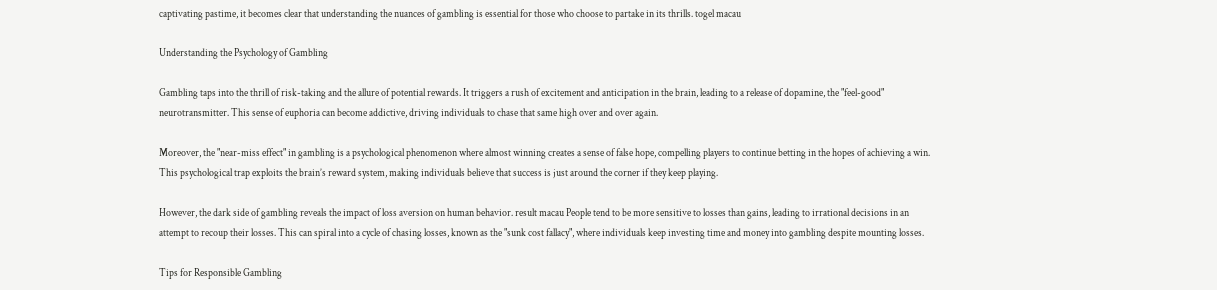captivating pastime, it becomes clear that understanding the nuances of gambling is essential for those who choose to partake in its thrills. togel macau

Understanding the Psychology of Gambling

Gambling taps into the thrill of risk-taking and the allure of potential rewards. It triggers a rush of excitement and anticipation in the brain, leading to a release of dopamine, the "feel-good" neurotransmitter. This sense of euphoria can become addictive, driving individuals to chase that same high over and over again.

Moreover, the "near-miss effect" in gambling is a psychological phenomenon where almost winning creates a sense of false hope, compelling players to continue betting in the hopes of achieving a win. This psychological trap exploits the brain’s reward system, making individuals believe that success is just around the corner if they keep playing.

However, the dark side of gambling reveals the impact of loss aversion on human behavior. result macau People tend to be more sensitive to losses than gains, leading to irrational decisions in an attempt to recoup their losses. This can spiral into a cycle of chasing losses, known as the "sunk cost fallacy", where individuals keep investing time and money into gambling despite mounting losses.

Tips for Responsible Gambling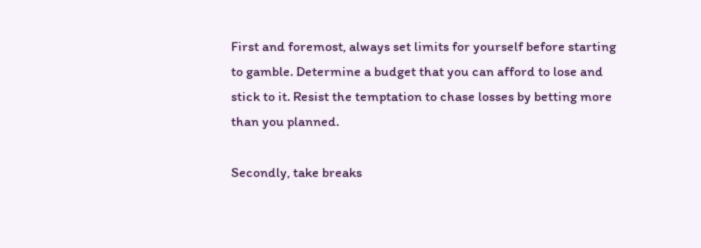First and foremost, always set limits for yourself before starting to gamble. Determine a budget that you can afford to lose and stick to it. Resist the temptation to chase losses by betting more than you planned.

Secondly, take breaks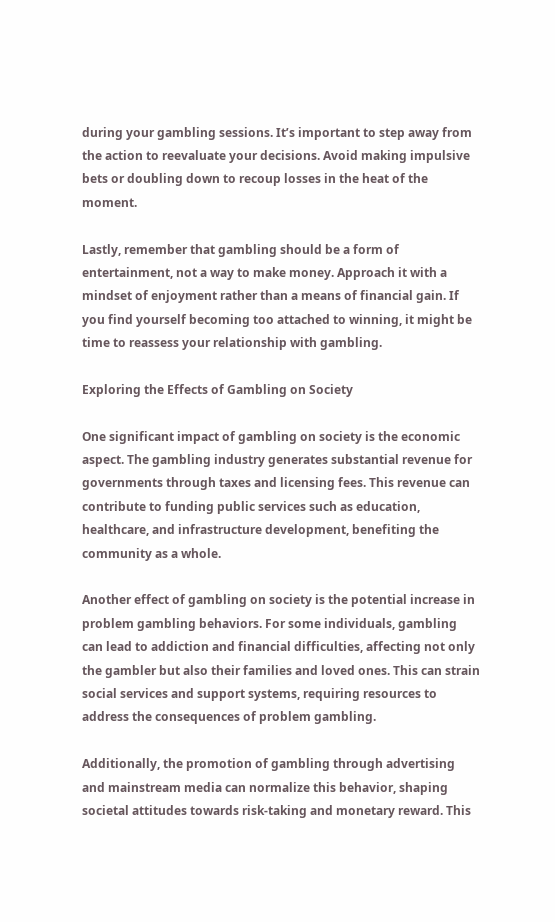during your gambling sessions. It’s important to step away from the action to reevaluate your decisions. Avoid making impulsive bets or doubling down to recoup losses in the heat of the moment.

Lastly, remember that gambling should be a form of entertainment, not a way to make money. Approach it with a mindset of enjoyment rather than a means of financial gain. If you find yourself becoming too attached to winning, it might be time to reassess your relationship with gambling.

Exploring the Effects of Gambling on Society

One significant impact of gambling on society is the economic aspect. The gambling industry generates substantial revenue for governments through taxes and licensing fees. This revenue can contribute to funding public services such as education, healthcare, and infrastructure development, benefiting the community as a whole.

Another effect of gambling on society is the potential increase in problem gambling behaviors. For some individuals, gambling can lead to addiction and financial difficulties, affecting not only the gambler but also their families and loved ones. This can strain social services and support systems, requiring resources to address the consequences of problem gambling.

Additionally, the promotion of gambling through advertising and mainstream media can normalize this behavior, shaping societal attitudes towards risk-taking and monetary reward. This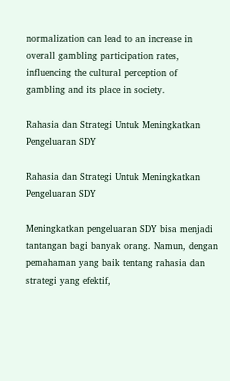normalization can lead to an increase in overall gambling participation rates, influencing the cultural perception of gambling and its place in society.

Rahasia dan Strategi Untuk Meningkatkan Pengeluaran SDY

Rahasia dan Strategi Untuk Meningkatkan Pengeluaran SDY

Meningkatkan pengeluaran SDY bisa menjadi tantangan bagi banyak orang. Namun, dengan pemahaman yang baik tentang rahasia dan strategi yang efektif,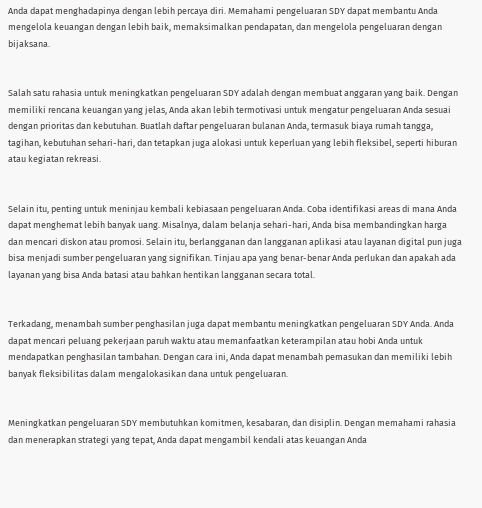Anda dapat menghadapinya dengan lebih percaya diri. Memahami pengeluaran SDY dapat membantu Anda mengelola keuangan dengan lebih baik, memaksimalkan pendapatan, dan mengelola pengeluaran dengan bijaksana.


Salah satu rahasia untuk meningkatkan pengeluaran SDY adalah dengan membuat anggaran yang baik. Dengan memiliki rencana keuangan yang jelas, Anda akan lebih termotivasi untuk mengatur pengeluaran Anda sesuai dengan prioritas dan kebutuhan. Buatlah daftar pengeluaran bulanan Anda, termasuk biaya rumah tangga, tagihan, kebutuhan sehari-hari, dan tetapkan juga alokasi untuk keperluan yang lebih fleksibel, seperti hiburan atau kegiatan rekreasi.


Selain itu, penting untuk meninjau kembali kebiasaan pengeluaran Anda. Coba identifikasi areas di mana Anda dapat menghemat lebih banyak uang. Misalnya, dalam belanja sehari-hari, Anda bisa membandingkan harga dan mencari diskon atau promosi. Selain itu, berlangganan dan langganan aplikasi atau layanan digital pun juga bisa menjadi sumber pengeluaran yang signifikan. Tinjau apa yang benar-benar Anda perlukan dan apakah ada layanan yang bisa Anda batasi atau bahkan hentikan langganan secara total.


Terkadang, menambah sumber penghasilan juga dapat membantu meningkatkan pengeluaran SDY Anda. Anda dapat mencari peluang pekerjaan paruh waktu atau memanfaatkan keterampilan atau hobi Anda untuk mendapatkan penghasilan tambahan. Dengan cara ini, Anda dapat menambah pemasukan dan memiliki lebih banyak fleksibilitas dalam mengalokasikan dana untuk pengeluaran.


Meningkatkan pengeluaran SDY membutuhkan komitmen, kesabaran, dan disiplin. Dengan memahami rahasia dan menerapkan strategi yang tepat, Anda dapat mengambil kendali atas keuangan Anda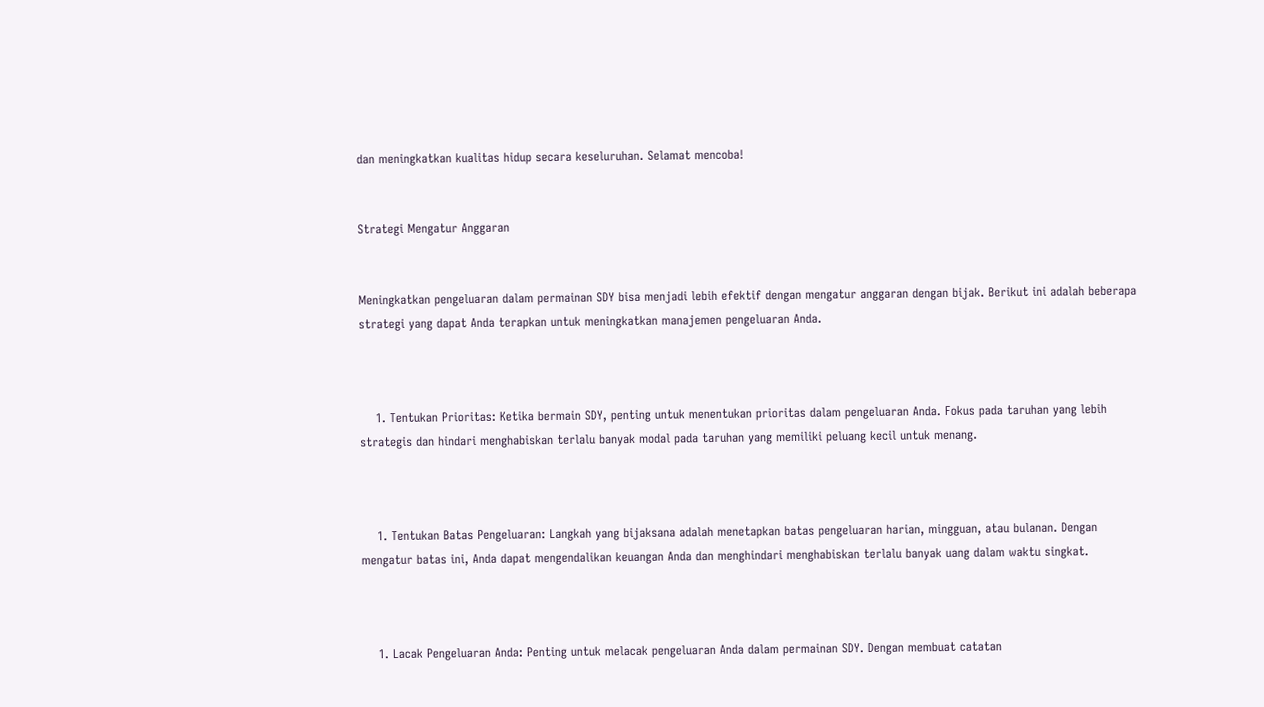dan meningkatkan kualitas hidup secara keseluruhan. Selamat mencoba!


Strategi Mengatur Anggaran


Meningkatkan pengeluaran dalam permainan SDY bisa menjadi lebih efektif dengan mengatur anggaran dengan bijak. Berikut ini adalah beberapa strategi yang dapat Anda terapkan untuk meningkatkan manajemen pengeluaran Anda.



    1. Tentukan Prioritas: Ketika bermain SDY, penting untuk menentukan prioritas dalam pengeluaran Anda. Fokus pada taruhan yang lebih strategis dan hindari menghabiskan terlalu banyak modal pada taruhan yang memiliki peluang kecil untuk menang.



    1. Tentukan Batas Pengeluaran: Langkah yang bijaksana adalah menetapkan batas pengeluaran harian, mingguan, atau bulanan. Dengan mengatur batas ini, Anda dapat mengendalikan keuangan Anda dan menghindari menghabiskan terlalu banyak uang dalam waktu singkat.



    1. Lacak Pengeluaran Anda: Penting untuk melacak pengeluaran Anda dalam permainan SDY. Dengan membuat catatan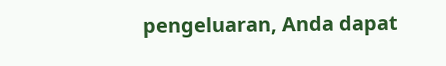pengeluaran, Anda dapat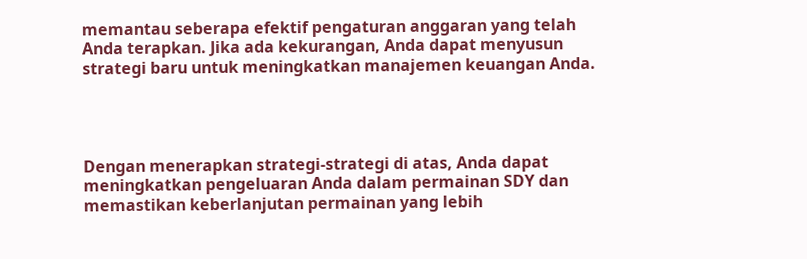memantau seberapa efektif pengaturan anggaran yang telah Anda terapkan. Jika ada kekurangan, Anda dapat menyusun strategi baru untuk meningkatkan manajemen keuangan Anda.




Dengan menerapkan strategi-strategi di atas, Anda dapat meningkatkan pengeluaran Anda dalam permainan SDY dan memastikan keberlanjutan permainan yang lebih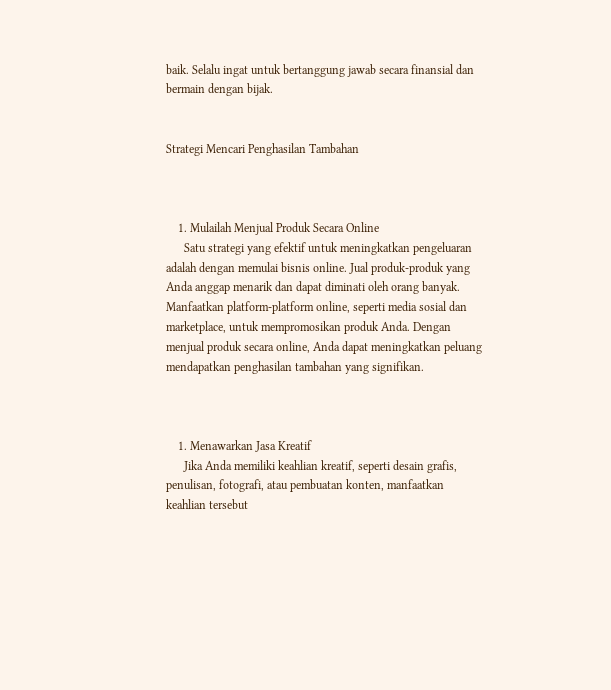baik. Selalu ingat untuk bertanggung jawab secara finansial dan bermain dengan bijak.


Strategi Mencari Penghasilan Tambahan



    1. Mulailah Menjual Produk Secara Online
      Satu strategi yang efektif untuk meningkatkan pengeluaran adalah dengan memulai bisnis online. Jual produk-produk yang Anda anggap menarik dan dapat diminati oleh orang banyak. Manfaatkan platform-platform online, seperti media sosial dan marketplace, untuk mempromosikan produk Anda. Dengan menjual produk secara online, Anda dapat meningkatkan peluang mendapatkan penghasilan tambahan yang signifikan.



    1. Menawarkan Jasa Kreatif
      Jika Anda memiliki keahlian kreatif, seperti desain grafis, penulisan, fotografi, atau pembuatan konten, manfaatkan keahlian tersebut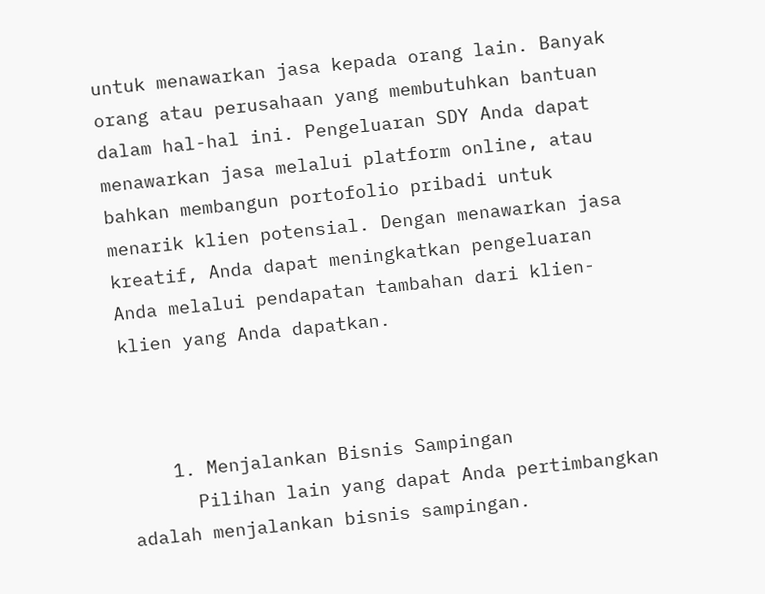untuk menawarkan jasa kepada orang lain. Banyak orang atau perusahaan yang membutuhkan bantuan dalam hal-hal ini. Pengeluaran SDY Anda dapat menawarkan jasa melalui platform online, atau bahkan membangun portofolio pribadi untuk menarik klien potensial. Dengan menawarkan jasa kreatif, Anda dapat meningkatkan pengeluaran Anda melalui pendapatan tambahan dari klien-klien yang Anda dapatkan.



    1. Menjalankan Bisnis Sampingan
      Pilihan lain yang dapat Anda pertimbangkan adalah menjalankan bisnis sampingan.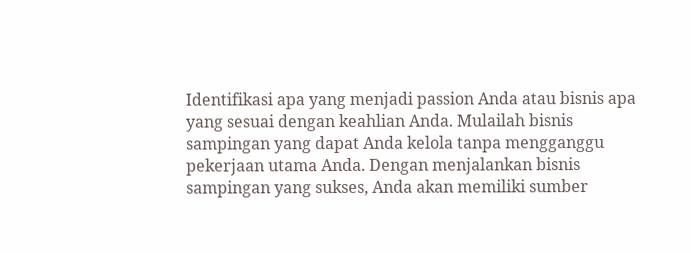Identifikasi apa yang menjadi passion Anda atau bisnis apa yang sesuai dengan keahlian Anda. Mulailah bisnis sampingan yang dapat Anda kelola tanpa mengganggu pekerjaan utama Anda. Dengan menjalankan bisnis sampingan yang sukses, Anda akan memiliki sumber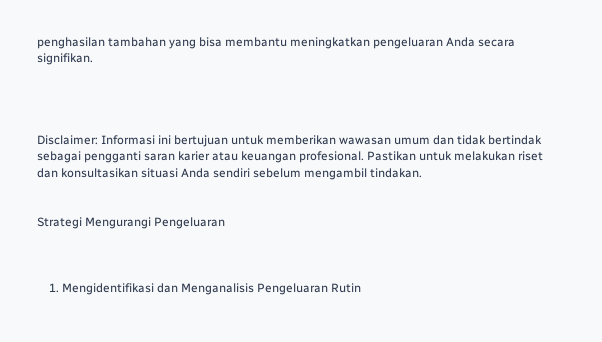penghasilan tambahan yang bisa membantu meningkatkan pengeluaran Anda secara signifikan.




Disclaimer: Informasi ini bertujuan untuk memberikan wawasan umum dan tidak bertindak sebagai pengganti saran karier atau keuangan profesional. Pastikan untuk melakukan riset dan konsultasikan situasi Anda sendiri sebelum mengambil tindakan.


Strategi Mengurangi Pengeluaran



    1. Mengidentifikasi dan Menganalisis Pengeluaran Rutin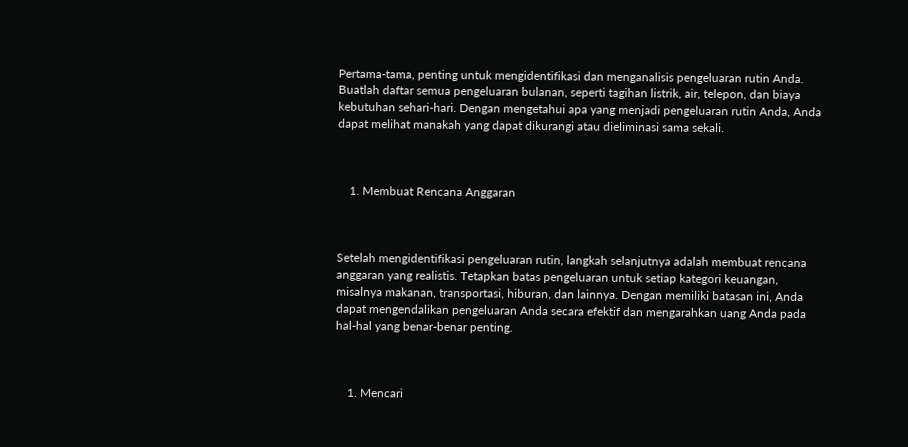Pertama-tama, penting untuk mengidentifikasi dan menganalisis pengeluaran rutin Anda. Buatlah daftar semua pengeluaran bulanan, seperti tagihan listrik, air, telepon, dan biaya kebutuhan sehari-hari. Dengan mengetahui apa yang menjadi pengeluaran rutin Anda, Anda dapat melihat manakah yang dapat dikurangi atau dieliminasi sama sekali.



    1. Membuat Rencana Anggaran



Setelah mengidentifikasi pengeluaran rutin, langkah selanjutnya adalah membuat rencana anggaran yang realistis. Tetapkan batas pengeluaran untuk setiap kategori keuangan, misalnya makanan, transportasi, hiburan, dan lainnya. Dengan memiliki batasan ini, Anda dapat mengendalikan pengeluaran Anda secara efektif dan mengarahkan uang Anda pada hal-hal yang benar-benar penting.



    1. Mencari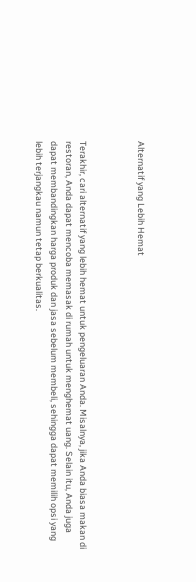Alternatif yang Lebih Hemat



Terakhir, cari alternatif yang lebih hemat untuk pengeluaran Anda. Misalnya, jika Anda biasa makan di restoran, Anda dapat mencoba memasak di rumah untuk menghemat uang. Selain itu, Anda juga dapat membandingkan harga produk dan jasa sebelum membeli, sehingga dapat memilih opsi yang lebih terjangkau namun tetap berkualitas.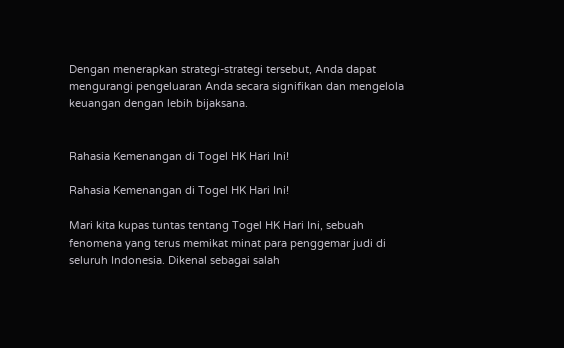Dengan menerapkan strategi-strategi tersebut, Anda dapat mengurangi pengeluaran Anda secara signifikan dan mengelola keuangan dengan lebih bijaksana.


Rahasia Kemenangan di Togel HK Hari Ini!

Rahasia Kemenangan di Togel HK Hari Ini!

Mari kita kupas tuntas tentang Togel HK Hari Ini, sebuah fenomena yang terus memikat minat para penggemar judi di seluruh Indonesia. Dikenal sebagai salah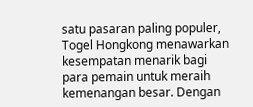satu pasaran paling populer, Togel Hongkong menawarkan kesempatan menarik bagi para pemain untuk meraih kemenangan besar. Dengan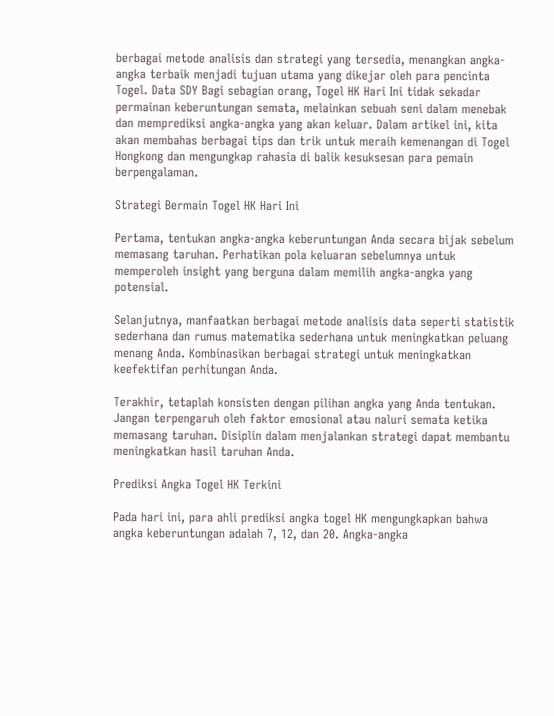berbagai metode analisis dan strategi yang tersedia, menangkan angka-angka terbaik menjadi tujuan utama yang dikejar oleh para pencinta Togel. Data SDY Bagi sebagian orang, Togel HK Hari Ini tidak sekadar permainan keberuntungan semata, melainkan sebuah seni dalam menebak dan memprediksi angka-angka yang akan keluar. Dalam artikel ini, kita akan membahas berbagai tips dan trik untuk meraih kemenangan di Togel Hongkong dan mengungkap rahasia di balik kesuksesan para pemain berpengalaman.

Strategi Bermain Togel HK Hari Ini

Pertama, tentukan angka-angka keberuntungan Anda secara bijak sebelum memasang taruhan. Perhatikan pola keluaran sebelumnya untuk memperoleh insight yang berguna dalam memilih angka-angka yang potensial.

Selanjutnya, manfaatkan berbagai metode analisis data seperti statistik sederhana dan rumus matematika sederhana untuk meningkatkan peluang menang Anda. Kombinasikan berbagai strategi untuk meningkatkan keefektifan perhitungan Anda.

Terakhir, tetaplah konsisten dengan pilihan angka yang Anda tentukan. Jangan terpengaruh oleh faktor emosional atau naluri semata ketika memasang taruhan. Disiplin dalam menjalankan strategi dapat membantu meningkatkan hasil taruhan Anda.

Prediksi Angka Togel HK Terkini

Pada hari ini, para ahli prediksi angka togel HK mengungkapkan bahwa angka keberuntungan adalah 7, 12, dan 20. Angka-angka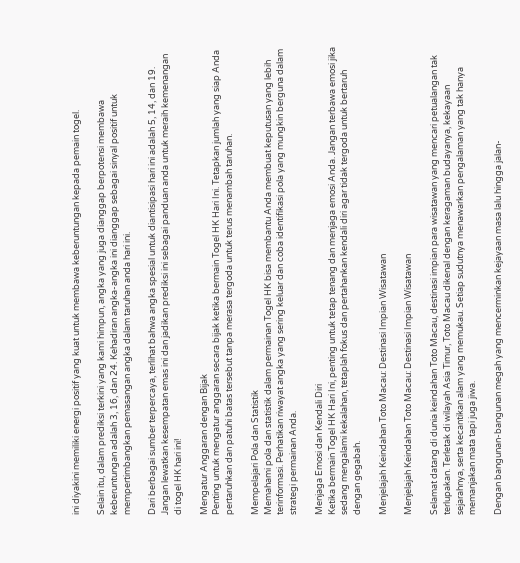ini diyakini memiliki energi positif yang kuat untuk membawa keberuntungan kepada pemain togel.

Selain itu, dalam prediksi terkini yang kami himpun, angka yang juga dianggap berpotensi membawa keberuntungan adalah 3, 16, dan 24. Kehadiran angka-angka ini dianggap sebagai sinyal positif untuk mempertimbangkan pemasangan angka dalam taruhan anda hari ini.

Dari berbagai sumber terpercaya, terlihat bahwa angka spesial untuk diantisipasi hari ini adalah 5, 14, dan 19. Jangan lewatkan kesempatan emas ini dan jadikan prediksi ini sebagai panduan anda untuk meraih kemenangan di togel HK hari ini!

Mengatur Anggaran dengan Bijak
Penting untuk mengatur anggaran secara bijak ketika bermain Togel HK Hari Ini. Tetapkan jumlah yang siap Anda pertaruhkan dan patuhi batas tersebut tanpa merasa tergoda untuk terus menambah taruhan.

Mempelajari Pola dan Statistik
Memahami pola dan statistik dalam permainan Togel HK bisa membantu Anda membuat keputusan yang lebih terinformasi. Perhatikan riwayat angka yang sering keluar dan coba identifikasi pola yang mungkin berguna dalam strategi permainan Anda.

Menjaga Emosi dan Kendali Diri
Ketika bermain Togel HK Hari Ini, penting untuk tetap tenang dan menjaga emosi Anda. Jangan terbawa emosi jika sedang mengalami kekalahan, tetaplah fokus dan pertahankan kendali diri agar tidak tergoda untuk bertaruh dengan gegabah.

Menjelajah Keindahan Toto Macau: Destinasi Impian Wisatawan

Menjelajah Keindahan Toto Macau: Destinasi Impian Wisatawan

Selamat datang di dunia keindahan Toto Macau, destinasi impian para wisatawan yang mencari petualangan tak terlupakan. Terletak di wilayah Asia Timur, Toto Macau dikenal dengan keragaman budayanya, kekayaan sejarahnya, serta kecantikan alam yang memukau. Setiap sudutnya menawarkan pengalaman yang tak hanya memanjakan mata tapi juga jiwa.

Dengan bangunan-bangunan megah yang mencerminkan kejayaan masa lalu hingga jalan-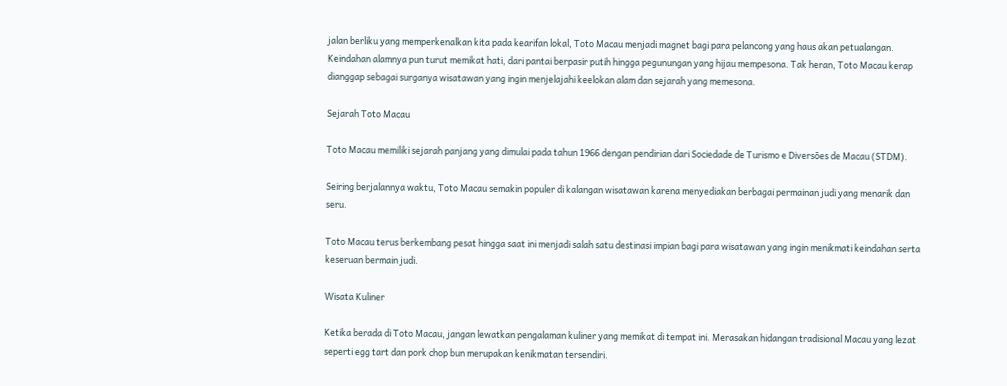jalan berliku yang memperkenalkan kita pada kearifan lokal, Toto Macau menjadi magnet bagi para pelancong yang haus akan petualangan. Keindahan alamnya pun turut memikat hati, dari pantai berpasir putih hingga pegunungan yang hijau mempesona. Tak heran, Toto Macau kerap dianggap sebagai surganya wisatawan yang ingin menjelajahi keelokan alam dan sejarah yang memesona.

Sejarah Toto Macau

Toto Macau memiliki sejarah panjang yang dimulai pada tahun 1966 dengan pendirian dari Sociedade de Turismo e Diversões de Macau (STDM).

Seiring berjalannya waktu, Toto Macau semakin populer di kalangan wisatawan karena menyediakan berbagai permainan judi yang menarik dan seru.

Toto Macau terus berkembang pesat hingga saat ini menjadi salah satu destinasi impian bagi para wisatawan yang ingin menikmati keindahan serta keseruan bermain judi.

Wisata Kuliner

Ketika berada di Toto Macau, jangan lewatkan pengalaman kuliner yang memikat di tempat ini. Merasakan hidangan tradisional Macau yang lezat seperti egg tart dan pork chop bun merupakan kenikmatan tersendiri.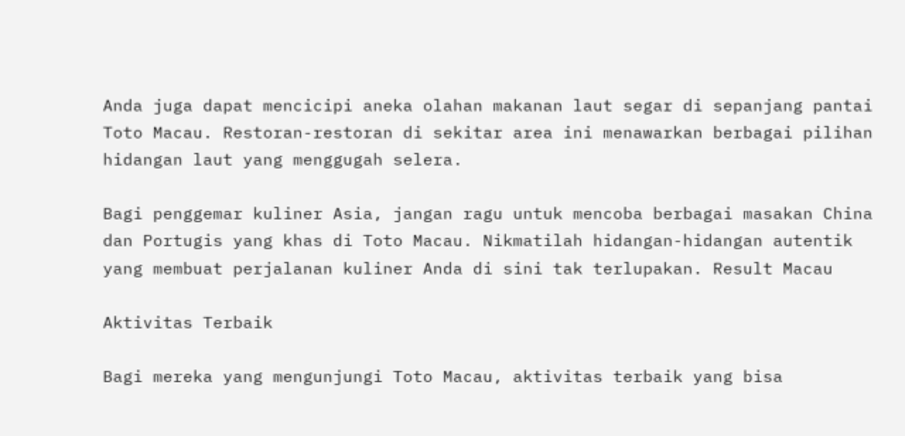Anda juga dapat mencicipi aneka olahan makanan laut segar di sepanjang pantai Toto Macau. Restoran-restoran di sekitar area ini menawarkan berbagai pilihan hidangan laut yang menggugah selera.

Bagi penggemar kuliner Asia, jangan ragu untuk mencoba berbagai masakan China dan Portugis yang khas di Toto Macau. Nikmatilah hidangan-hidangan autentik yang membuat perjalanan kuliner Anda di sini tak terlupakan. Result Macau

Aktivitas Terbaik

Bagi mereka yang mengunjungi Toto Macau, aktivitas terbaik yang bisa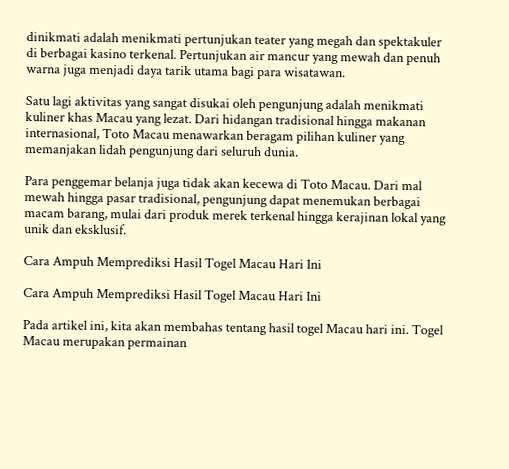dinikmati adalah menikmati pertunjukan teater yang megah dan spektakuler di berbagai kasino terkenal. Pertunjukan air mancur yang mewah dan penuh warna juga menjadi daya tarik utama bagi para wisatawan.

Satu lagi aktivitas yang sangat disukai oleh pengunjung adalah menikmati kuliner khas Macau yang lezat. Dari hidangan tradisional hingga makanan internasional, Toto Macau menawarkan beragam pilihan kuliner yang memanjakan lidah pengunjung dari seluruh dunia.

Para penggemar belanja juga tidak akan kecewa di Toto Macau. Dari mal mewah hingga pasar tradisional, pengunjung dapat menemukan berbagai macam barang, mulai dari produk merek terkenal hingga kerajinan lokal yang unik dan eksklusif.

Cara Ampuh Memprediksi Hasil Togel Macau Hari Ini

Cara Ampuh Memprediksi Hasil Togel Macau Hari Ini

Pada artikel ini, kita akan membahas tentang hasil togel Macau hari ini. Togel Macau merupakan permainan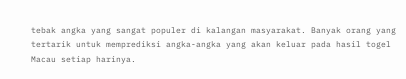tebak angka yang sangat populer di kalangan masyarakat. Banyak orang yang tertarik untuk memprediksi angka-angka yang akan keluar pada hasil togel Macau setiap harinya.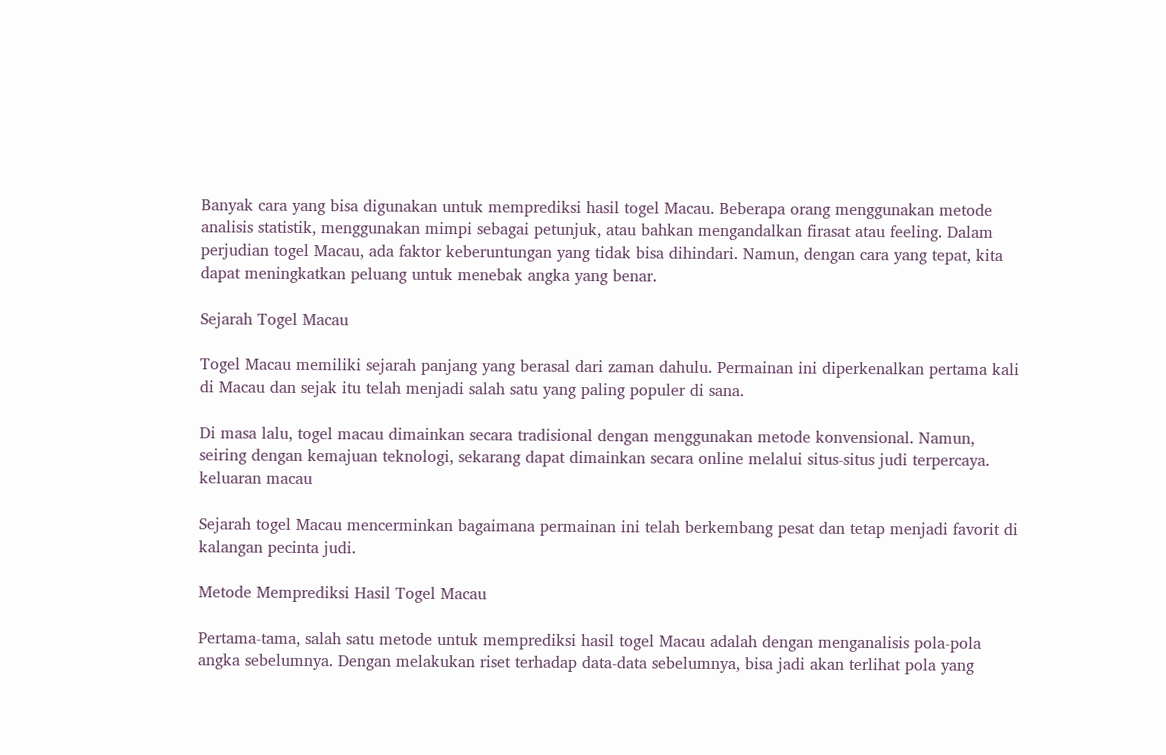Banyak cara yang bisa digunakan untuk memprediksi hasil togel Macau. Beberapa orang menggunakan metode analisis statistik, menggunakan mimpi sebagai petunjuk, atau bahkan mengandalkan firasat atau feeling. Dalam perjudian togel Macau, ada faktor keberuntungan yang tidak bisa dihindari. Namun, dengan cara yang tepat, kita dapat meningkatkan peluang untuk menebak angka yang benar.

Sejarah Togel Macau

Togel Macau memiliki sejarah panjang yang berasal dari zaman dahulu. Permainan ini diperkenalkan pertama kali di Macau dan sejak itu telah menjadi salah satu yang paling populer di sana.

Di masa lalu, togel macau dimainkan secara tradisional dengan menggunakan metode konvensional. Namun, seiring dengan kemajuan teknologi, sekarang dapat dimainkan secara online melalui situs-situs judi terpercaya. keluaran macau

Sejarah togel Macau mencerminkan bagaimana permainan ini telah berkembang pesat dan tetap menjadi favorit di kalangan pecinta judi.

Metode Memprediksi Hasil Togel Macau

Pertama-tama, salah satu metode untuk memprediksi hasil togel Macau adalah dengan menganalisis pola-pola angka sebelumnya. Dengan melakukan riset terhadap data-data sebelumnya, bisa jadi akan terlihat pola yang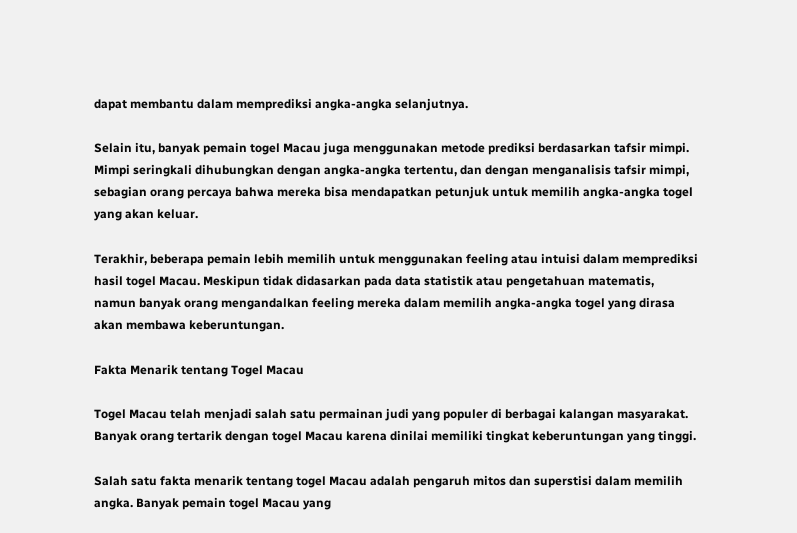dapat membantu dalam memprediksi angka-angka selanjutnya.

Selain itu, banyak pemain togel Macau juga menggunakan metode prediksi berdasarkan tafsir mimpi. Mimpi seringkali dihubungkan dengan angka-angka tertentu, dan dengan menganalisis tafsir mimpi, sebagian orang percaya bahwa mereka bisa mendapatkan petunjuk untuk memilih angka-angka togel yang akan keluar.

Terakhir, beberapa pemain lebih memilih untuk menggunakan feeling atau intuisi dalam memprediksi hasil togel Macau. Meskipun tidak didasarkan pada data statistik atau pengetahuan matematis, namun banyak orang mengandalkan feeling mereka dalam memilih angka-angka togel yang dirasa akan membawa keberuntungan.

Fakta Menarik tentang Togel Macau

Togel Macau telah menjadi salah satu permainan judi yang populer di berbagai kalangan masyarakat. Banyak orang tertarik dengan togel Macau karena dinilai memiliki tingkat keberuntungan yang tinggi.

Salah satu fakta menarik tentang togel Macau adalah pengaruh mitos dan superstisi dalam memilih angka. Banyak pemain togel Macau yang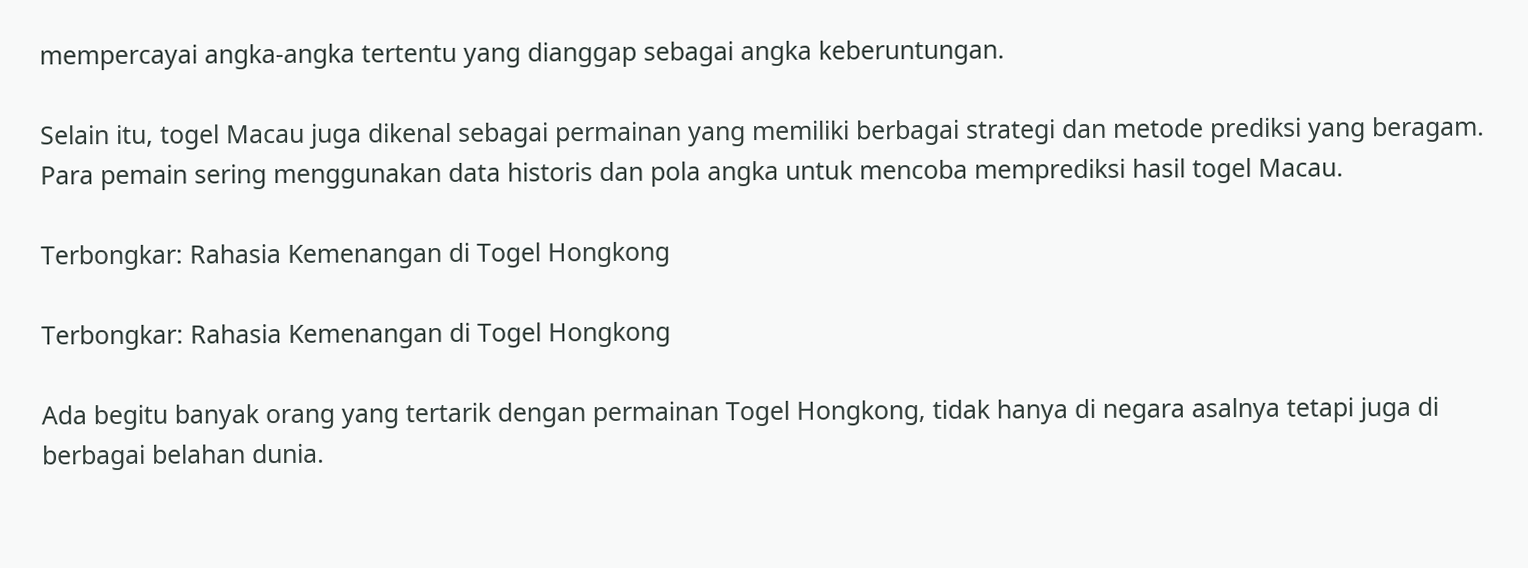mempercayai angka-angka tertentu yang dianggap sebagai angka keberuntungan.

Selain itu, togel Macau juga dikenal sebagai permainan yang memiliki berbagai strategi dan metode prediksi yang beragam. Para pemain sering menggunakan data historis dan pola angka untuk mencoba memprediksi hasil togel Macau.

Terbongkar: Rahasia Kemenangan di Togel Hongkong

Terbongkar: Rahasia Kemenangan di Togel Hongkong

Ada begitu banyak orang yang tertarik dengan permainan Togel Hongkong, tidak hanya di negara asalnya tetapi juga di berbagai belahan dunia.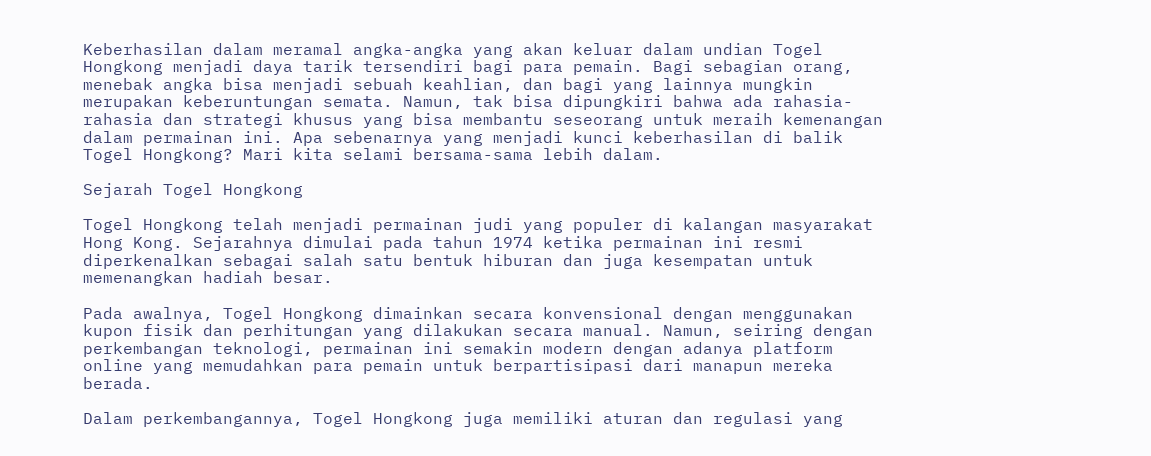Keberhasilan dalam meramal angka-angka yang akan keluar dalam undian Togel Hongkong menjadi daya tarik tersendiri bagi para pemain. Bagi sebagian orang, menebak angka bisa menjadi sebuah keahlian, dan bagi yang lainnya mungkin merupakan keberuntungan semata. Namun, tak bisa dipungkiri bahwa ada rahasia-rahasia dan strategi khusus yang bisa membantu seseorang untuk meraih kemenangan dalam permainan ini. Apa sebenarnya yang menjadi kunci keberhasilan di balik Togel Hongkong? Mari kita selami bersama-sama lebih dalam.

Sejarah Togel Hongkong

Togel Hongkong telah menjadi permainan judi yang populer di kalangan masyarakat Hong Kong. Sejarahnya dimulai pada tahun 1974 ketika permainan ini resmi diperkenalkan sebagai salah satu bentuk hiburan dan juga kesempatan untuk memenangkan hadiah besar.

Pada awalnya, Togel Hongkong dimainkan secara konvensional dengan menggunakan kupon fisik dan perhitungan yang dilakukan secara manual. Namun, seiring dengan perkembangan teknologi, permainan ini semakin modern dengan adanya platform online yang memudahkan para pemain untuk berpartisipasi dari manapun mereka berada.

Dalam perkembangannya, Togel Hongkong juga memiliki aturan dan regulasi yang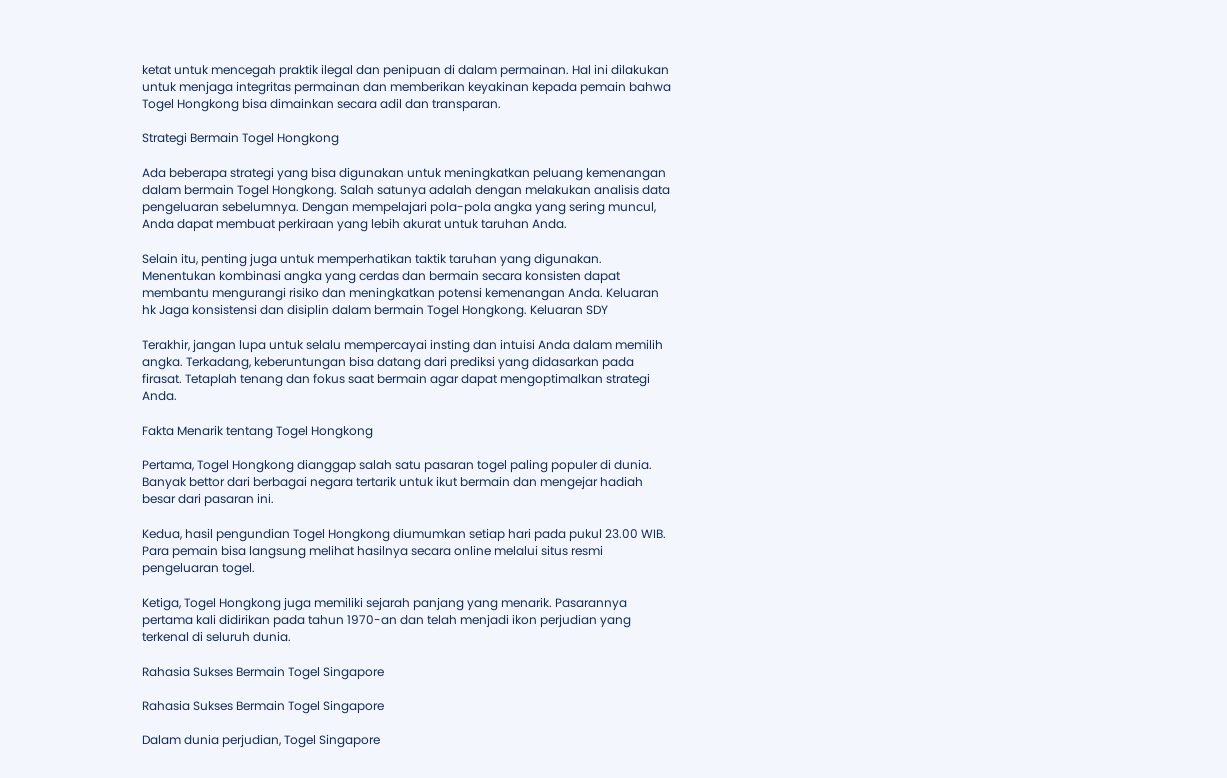ketat untuk mencegah praktik ilegal dan penipuan di dalam permainan. Hal ini dilakukan untuk menjaga integritas permainan dan memberikan keyakinan kepada pemain bahwa Togel Hongkong bisa dimainkan secara adil dan transparan.

Strategi Bermain Togel Hongkong

Ada beberapa strategi yang bisa digunakan untuk meningkatkan peluang kemenangan dalam bermain Togel Hongkong. Salah satunya adalah dengan melakukan analisis data pengeluaran sebelumnya. Dengan mempelajari pola-pola angka yang sering muncul, Anda dapat membuat perkiraan yang lebih akurat untuk taruhan Anda.

Selain itu, penting juga untuk memperhatikan taktik taruhan yang digunakan. Menentukan kombinasi angka yang cerdas dan bermain secara konsisten dapat membantu mengurangi risiko dan meningkatkan potensi kemenangan Anda. Keluaran hk Jaga konsistensi dan disiplin dalam bermain Togel Hongkong. Keluaran SDY

Terakhir, jangan lupa untuk selalu mempercayai insting dan intuisi Anda dalam memilih angka. Terkadang, keberuntungan bisa datang dari prediksi yang didasarkan pada firasat. Tetaplah tenang dan fokus saat bermain agar dapat mengoptimalkan strategi Anda.

Fakta Menarik tentang Togel Hongkong

Pertama, Togel Hongkong dianggap salah satu pasaran togel paling populer di dunia. Banyak bettor dari berbagai negara tertarik untuk ikut bermain dan mengejar hadiah besar dari pasaran ini.

Kedua, hasil pengundian Togel Hongkong diumumkan setiap hari pada pukul 23.00 WIB. Para pemain bisa langsung melihat hasilnya secara online melalui situs resmi pengeluaran togel.

Ketiga, Togel Hongkong juga memiliki sejarah panjang yang menarik. Pasarannya pertama kali didirikan pada tahun 1970-an dan telah menjadi ikon perjudian yang terkenal di seluruh dunia.

Rahasia Sukses Bermain Togel Singapore

Rahasia Sukses Bermain Togel Singapore

Dalam dunia perjudian, Togel Singapore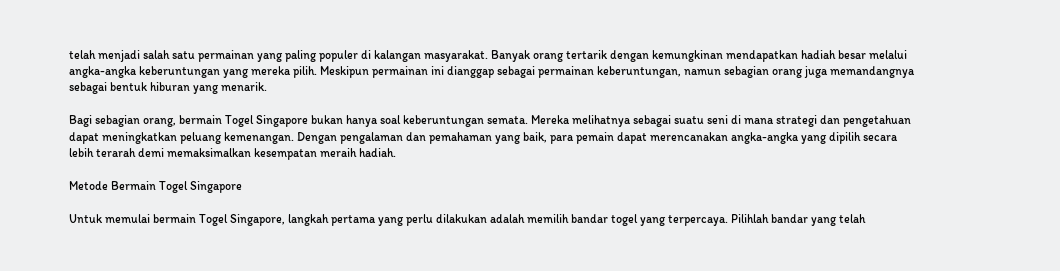telah menjadi salah satu permainan yang paling populer di kalangan masyarakat. Banyak orang tertarik dengan kemungkinan mendapatkan hadiah besar melalui angka-angka keberuntungan yang mereka pilih. Meskipun permainan ini dianggap sebagai permainan keberuntungan, namun sebagian orang juga memandangnya sebagai bentuk hiburan yang menarik.

Bagi sebagian orang, bermain Togel Singapore bukan hanya soal keberuntungan semata. Mereka melihatnya sebagai suatu seni di mana strategi dan pengetahuan dapat meningkatkan peluang kemenangan. Dengan pengalaman dan pemahaman yang baik, para pemain dapat merencanakan angka-angka yang dipilih secara lebih terarah demi memaksimalkan kesempatan meraih hadiah.

Metode Bermain Togel Singapore

Untuk memulai bermain Togel Singapore, langkah pertama yang perlu dilakukan adalah memilih bandar togel yang terpercaya. Pilihlah bandar yang telah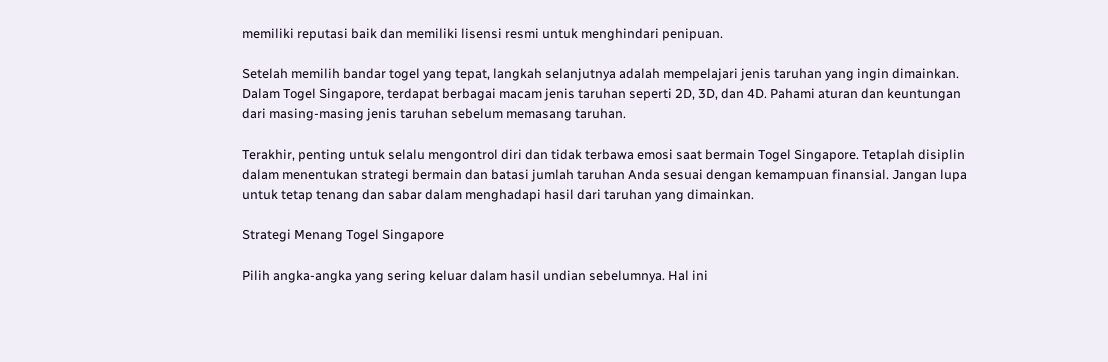memiliki reputasi baik dan memiliki lisensi resmi untuk menghindari penipuan.

Setelah memilih bandar togel yang tepat, langkah selanjutnya adalah mempelajari jenis taruhan yang ingin dimainkan. Dalam Togel Singapore, terdapat berbagai macam jenis taruhan seperti 2D, 3D, dan 4D. Pahami aturan dan keuntungan dari masing-masing jenis taruhan sebelum memasang taruhan.

Terakhir, penting untuk selalu mengontrol diri dan tidak terbawa emosi saat bermain Togel Singapore. Tetaplah disiplin dalam menentukan strategi bermain dan batasi jumlah taruhan Anda sesuai dengan kemampuan finansial. Jangan lupa untuk tetap tenang dan sabar dalam menghadapi hasil dari taruhan yang dimainkan.

Strategi Menang Togel Singapore

Pilih angka-angka yang sering keluar dalam hasil undian sebelumnya. Hal ini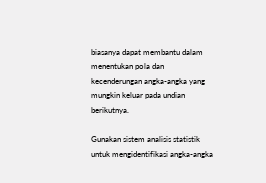biasanya dapat membantu dalam menentukan pola dan kecenderungan angka-angka yang mungkin keluar pada undian berikutnya.

Gunakan sistem analisis statistik untuk mengidentifikasi angka-angka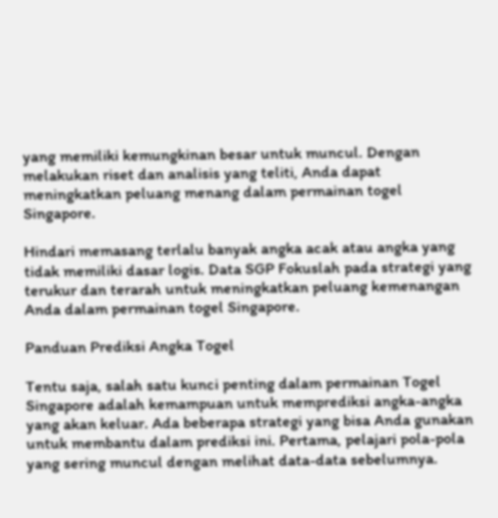yang memiliki kemungkinan besar untuk muncul. Dengan melakukan riset dan analisis yang teliti, Anda dapat meningkatkan peluang menang dalam permainan togel Singapore.

Hindari memasang terlalu banyak angka acak atau angka yang tidak memiliki dasar logis. Data SGP Fokuslah pada strategi yang terukur dan terarah untuk meningkatkan peluang kemenangan Anda dalam permainan togel Singapore.

Panduan Prediksi Angka Togel

Tentu saja, salah satu kunci penting dalam permainan Togel Singapore adalah kemampuan untuk memprediksi angka-angka yang akan keluar. Ada beberapa strategi yang bisa Anda gunakan untuk membantu dalam prediksi ini. Pertama, pelajari pola-pola yang sering muncul dengan melihat data-data sebelumnya.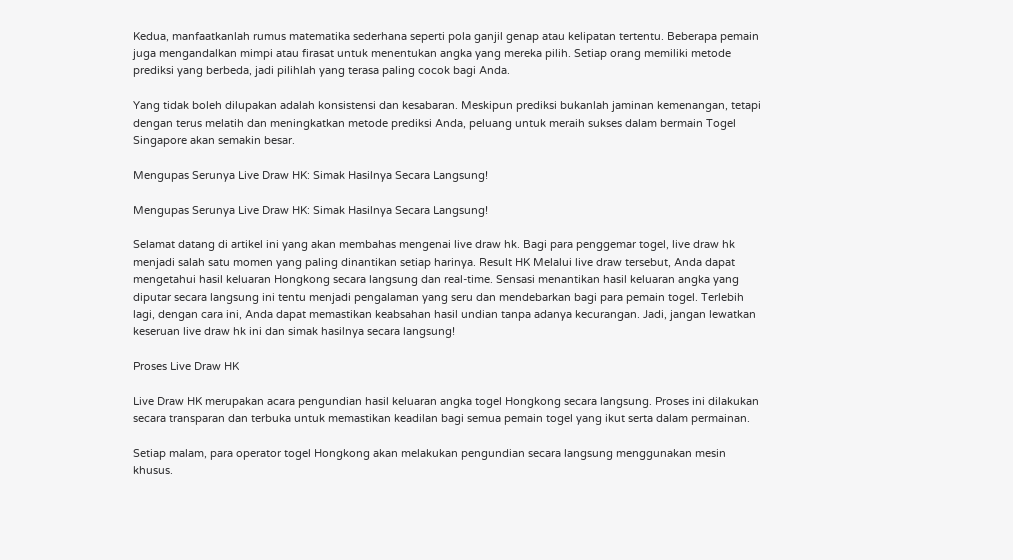Kedua, manfaatkanlah rumus matematika sederhana seperti pola ganjil genap atau kelipatan tertentu. Beberapa pemain juga mengandalkan mimpi atau firasat untuk menentukan angka yang mereka pilih. Setiap orang memiliki metode prediksi yang berbeda, jadi pilihlah yang terasa paling cocok bagi Anda.

Yang tidak boleh dilupakan adalah konsistensi dan kesabaran. Meskipun prediksi bukanlah jaminan kemenangan, tetapi dengan terus melatih dan meningkatkan metode prediksi Anda, peluang untuk meraih sukses dalam bermain Togel Singapore akan semakin besar.

Mengupas Serunya Live Draw HK: Simak Hasilnya Secara Langsung!

Mengupas Serunya Live Draw HK: Simak Hasilnya Secara Langsung!

Selamat datang di artikel ini yang akan membahas mengenai live draw hk. Bagi para penggemar togel, live draw hk menjadi salah satu momen yang paling dinantikan setiap harinya. Result HK Melalui live draw tersebut, Anda dapat mengetahui hasil keluaran Hongkong secara langsung dan real-time. Sensasi menantikan hasil keluaran angka yang diputar secara langsung ini tentu menjadi pengalaman yang seru dan mendebarkan bagi para pemain togel. Terlebih lagi, dengan cara ini, Anda dapat memastikan keabsahan hasil undian tanpa adanya kecurangan. Jadi, jangan lewatkan keseruan live draw hk ini dan simak hasilnya secara langsung!

Proses Live Draw HK

Live Draw HK merupakan acara pengundian hasil keluaran angka togel Hongkong secara langsung. Proses ini dilakukan secara transparan dan terbuka untuk memastikan keadilan bagi semua pemain togel yang ikut serta dalam permainan.

Setiap malam, para operator togel Hongkong akan melakukan pengundian secara langsung menggunakan mesin khusus.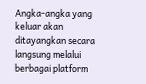Angka-angka yang keluar akan ditayangkan secara langsung melalui berbagai platform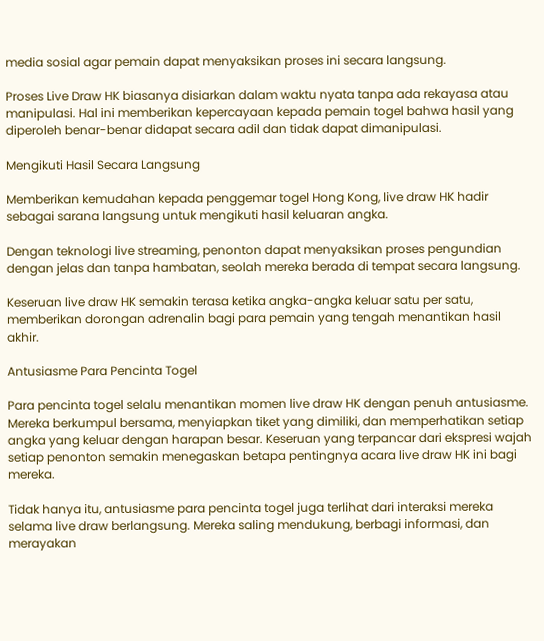media sosial agar pemain dapat menyaksikan proses ini secara langsung.

Proses Live Draw HK biasanya disiarkan dalam waktu nyata tanpa ada rekayasa atau manipulasi. Hal ini memberikan kepercayaan kepada pemain togel bahwa hasil yang diperoleh benar-benar didapat secara adil dan tidak dapat dimanipulasi.

Mengikuti Hasil Secara Langsung

Memberikan kemudahan kepada penggemar togel Hong Kong, live draw HK hadir sebagai sarana langsung untuk mengikuti hasil keluaran angka.

Dengan teknologi live streaming, penonton dapat menyaksikan proses pengundian dengan jelas dan tanpa hambatan, seolah mereka berada di tempat secara langsung.

Keseruan live draw HK semakin terasa ketika angka-angka keluar satu per satu, memberikan dorongan adrenalin bagi para pemain yang tengah menantikan hasil akhir.

Antusiasme Para Pencinta Togel

Para pencinta togel selalu menantikan momen live draw HK dengan penuh antusiasme. Mereka berkumpul bersama, menyiapkan tiket yang dimiliki, dan memperhatikan setiap angka yang keluar dengan harapan besar. Keseruan yang terpancar dari ekspresi wajah setiap penonton semakin menegaskan betapa pentingnya acara live draw HK ini bagi mereka.

Tidak hanya itu, antusiasme para pencinta togel juga terlihat dari interaksi mereka selama live draw berlangsung. Mereka saling mendukung, berbagi informasi, dan merayakan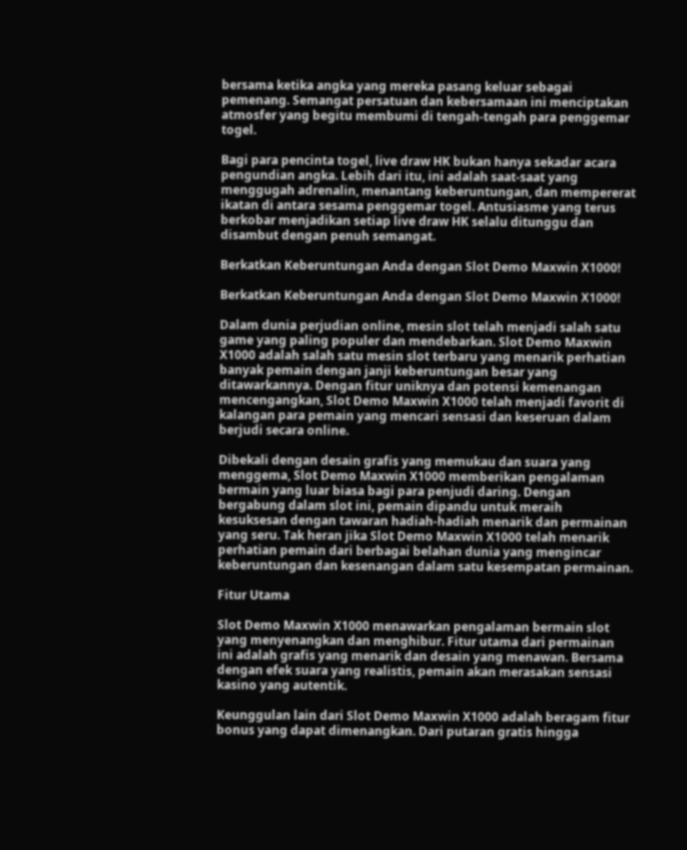bersama ketika angka yang mereka pasang keluar sebagai pemenang. Semangat persatuan dan kebersamaan ini menciptakan atmosfer yang begitu membumi di tengah-tengah para penggemar togel.

Bagi para pencinta togel, live draw HK bukan hanya sekadar acara pengundian angka. Lebih dari itu, ini adalah saat-saat yang menggugah adrenalin, menantang keberuntungan, dan mempererat ikatan di antara sesama penggemar togel. Antusiasme yang terus berkobar menjadikan setiap live draw HK selalu ditunggu dan disambut dengan penuh semangat.

Berkatkan Keberuntungan Anda dengan Slot Demo Maxwin X1000!

Berkatkan Keberuntungan Anda dengan Slot Demo Maxwin X1000!

Dalam dunia perjudian online, mesin slot telah menjadi salah satu game yang paling populer dan mendebarkan. Slot Demo Maxwin X1000 adalah salah satu mesin slot terbaru yang menarik perhatian banyak pemain dengan janji keberuntungan besar yang ditawarkannya. Dengan fitur uniknya dan potensi kemenangan mencengangkan, Slot Demo Maxwin X1000 telah menjadi favorit di kalangan para pemain yang mencari sensasi dan keseruan dalam berjudi secara online.

Dibekali dengan desain grafis yang memukau dan suara yang menggema, Slot Demo Maxwin X1000 memberikan pengalaman bermain yang luar biasa bagi para penjudi daring. Dengan bergabung dalam slot ini, pemain dipandu untuk meraih kesuksesan dengan tawaran hadiah-hadiah menarik dan permainan yang seru. Tak heran jika Slot Demo Maxwin X1000 telah menarik perhatian pemain dari berbagai belahan dunia yang mengincar keberuntungan dan kesenangan dalam satu kesempatan permainan.

Fitur Utama

Slot Demo Maxwin X1000 menawarkan pengalaman bermain slot yang menyenangkan dan menghibur. Fitur utama dari permainan ini adalah grafis yang menarik dan desain yang menawan. Bersama dengan efek suara yang realistis, pemain akan merasakan sensasi kasino yang autentik.

Keunggulan lain dari Slot Demo Maxwin X1000 adalah beragam fitur bonus yang dapat dimenangkan. Dari putaran gratis hingga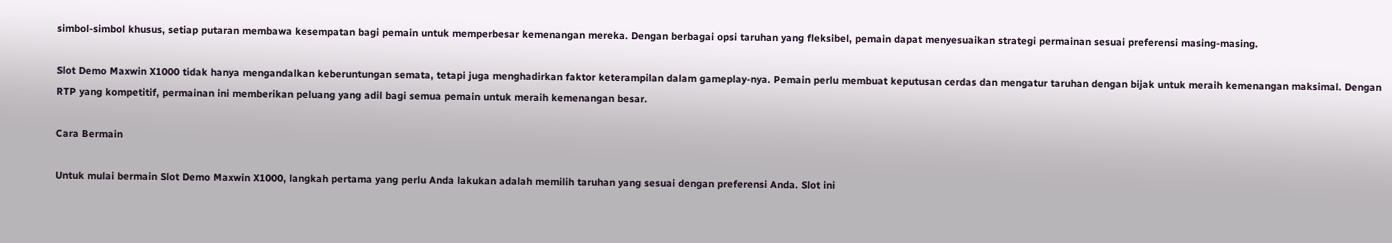simbol-simbol khusus, setiap putaran membawa kesempatan bagi pemain untuk memperbesar kemenangan mereka. Dengan berbagai opsi taruhan yang fleksibel, pemain dapat menyesuaikan strategi permainan sesuai preferensi masing-masing.

Slot Demo Maxwin X1000 tidak hanya mengandalkan keberuntungan semata, tetapi juga menghadirkan faktor keterampilan dalam gameplay-nya. Pemain perlu membuat keputusan cerdas dan mengatur taruhan dengan bijak untuk meraih kemenangan maksimal. Dengan RTP yang kompetitif, permainan ini memberikan peluang yang adil bagi semua pemain untuk meraih kemenangan besar.

Cara Bermain

Untuk mulai bermain Slot Demo Maxwin X1000, langkah pertama yang perlu Anda lakukan adalah memilih taruhan yang sesuai dengan preferensi Anda. Slot ini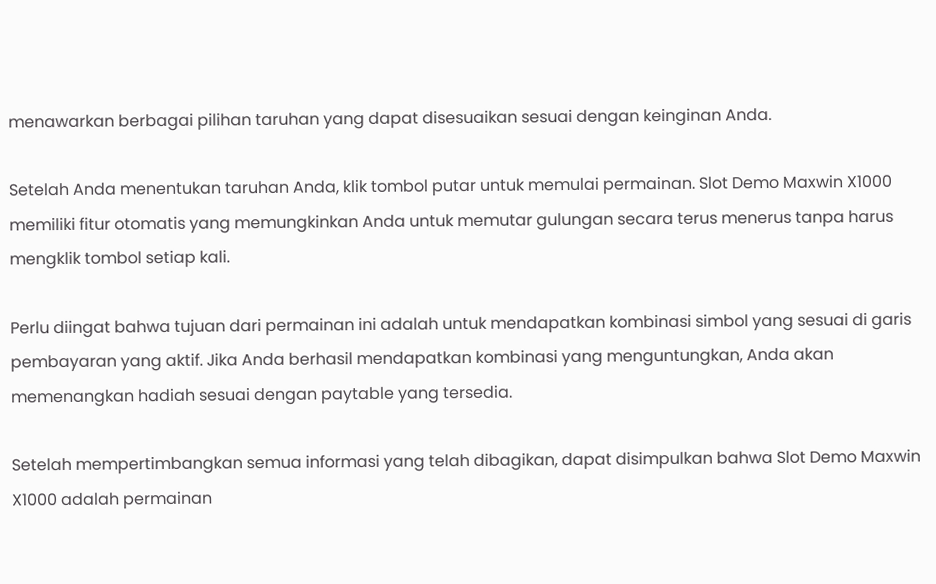menawarkan berbagai pilihan taruhan yang dapat disesuaikan sesuai dengan keinginan Anda.

Setelah Anda menentukan taruhan Anda, klik tombol putar untuk memulai permainan. Slot Demo Maxwin X1000 memiliki fitur otomatis yang memungkinkan Anda untuk memutar gulungan secara terus menerus tanpa harus mengklik tombol setiap kali.

Perlu diingat bahwa tujuan dari permainan ini adalah untuk mendapatkan kombinasi simbol yang sesuai di garis pembayaran yang aktif. Jika Anda berhasil mendapatkan kombinasi yang menguntungkan, Anda akan memenangkan hadiah sesuai dengan paytable yang tersedia.

Setelah mempertimbangkan semua informasi yang telah dibagikan, dapat disimpulkan bahwa Slot Demo Maxwin X1000 adalah permainan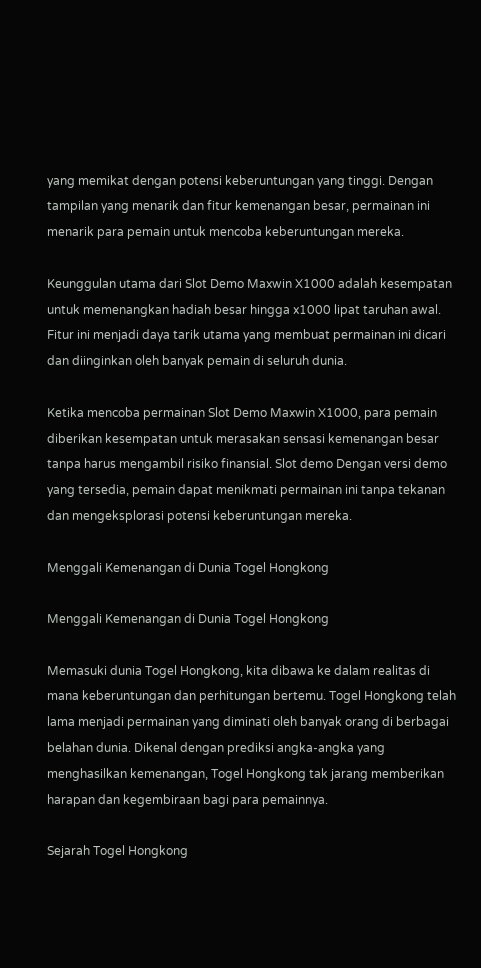yang memikat dengan potensi keberuntungan yang tinggi. Dengan tampilan yang menarik dan fitur kemenangan besar, permainan ini menarik para pemain untuk mencoba keberuntungan mereka.

Keunggulan utama dari Slot Demo Maxwin X1000 adalah kesempatan untuk memenangkan hadiah besar hingga x1000 lipat taruhan awal. Fitur ini menjadi daya tarik utama yang membuat permainan ini dicari dan diinginkan oleh banyak pemain di seluruh dunia.

Ketika mencoba permainan Slot Demo Maxwin X1000, para pemain diberikan kesempatan untuk merasakan sensasi kemenangan besar tanpa harus mengambil risiko finansial. Slot demo Dengan versi demo yang tersedia, pemain dapat menikmati permainan ini tanpa tekanan dan mengeksplorasi potensi keberuntungan mereka.

Menggali Kemenangan di Dunia Togel Hongkong

Menggali Kemenangan di Dunia Togel Hongkong

Memasuki dunia Togel Hongkong, kita dibawa ke dalam realitas di mana keberuntungan dan perhitungan bertemu. Togel Hongkong telah lama menjadi permainan yang diminati oleh banyak orang di berbagai belahan dunia. Dikenal dengan prediksi angka-angka yang menghasilkan kemenangan, Togel Hongkong tak jarang memberikan harapan dan kegembiraan bagi para pemainnya.

Sejarah Togel Hongkong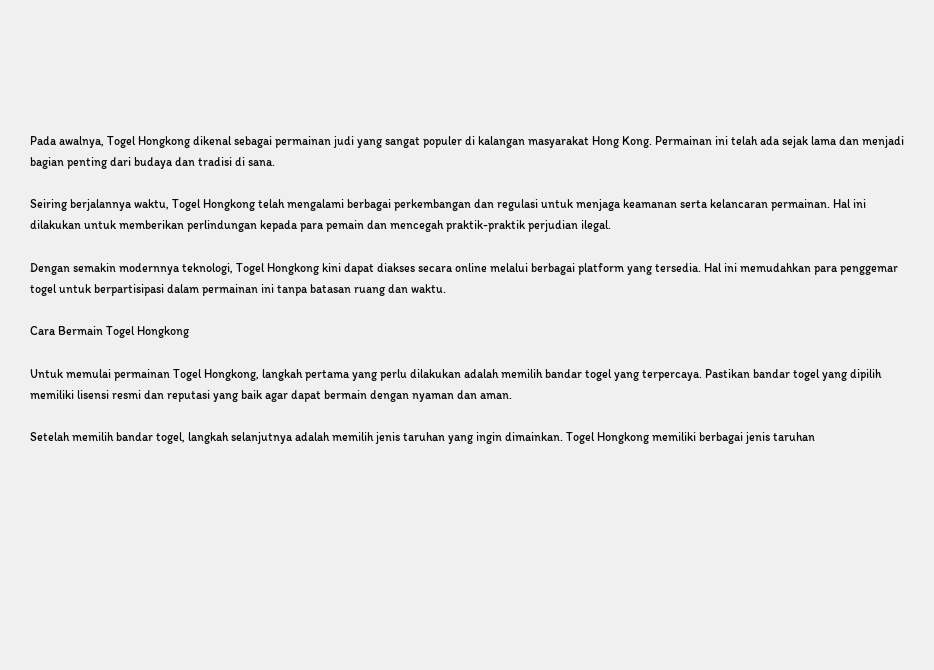Pada awalnya, Togel Hongkong dikenal sebagai permainan judi yang sangat populer di kalangan masyarakat Hong Kong. Permainan ini telah ada sejak lama dan menjadi bagian penting dari budaya dan tradisi di sana.

Seiring berjalannya waktu, Togel Hongkong telah mengalami berbagai perkembangan dan regulasi untuk menjaga keamanan serta kelancaran permainan. Hal ini dilakukan untuk memberikan perlindungan kepada para pemain dan mencegah praktik-praktik perjudian ilegal.

Dengan semakin modernnya teknologi, Togel Hongkong kini dapat diakses secara online melalui berbagai platform yang tersedia. Hal ini memudahkan para penggemar togel untuk berpartisipasi dalam permainan ini tanpa batasan ruang dan waktu.

Cara Bermain Togel Hongkong

Untuk memulai permainan Togel Hongkong, langkah pertama yang perlu dilakukan adalah memilih bandar togel yang terpercaya. Pastikan bandar togel yang dipilih memiliki lisensi resmi dan reputasi yang baik agar dapat bermain dengan nyaman dan aman.

Setelah memilih bandar togel, langkah selanjutnya adalah memilih jenis taruhan yang ingin dimainkan. Togel Hongkong memiliki berbagai jenis taruhan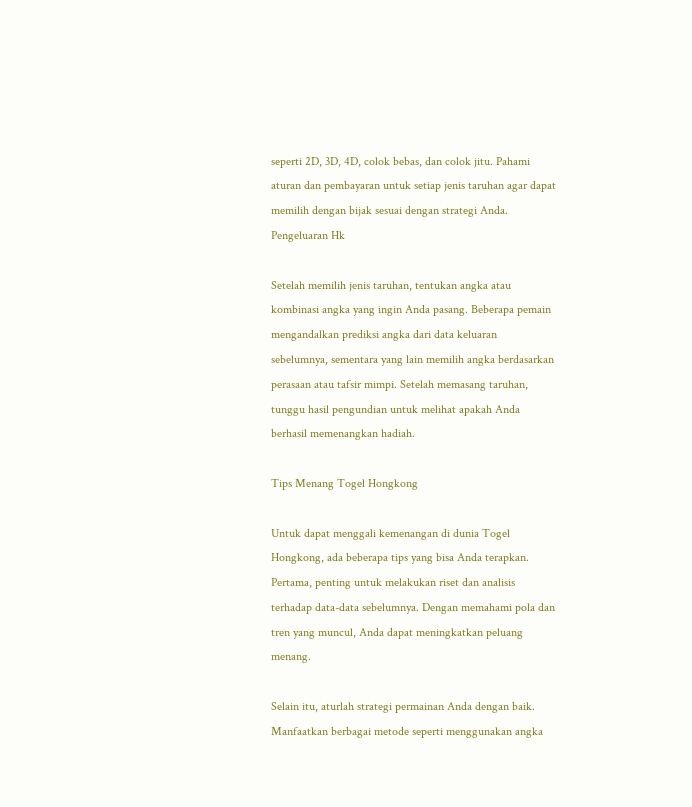seperti 2D, 3D, 4D, colok bebas, dan colok jitu. Pahami aturan dan pembayaran untuk setiap jenis taruhan agar dapat memilih dengan bijak sesuai dengan strategi Anda. Pengeluaran Hk

Setelah memilih jenis taruhan, tentukan angka atau kombinasi angka yang ingin Anda pasang. Beberapa pemain mengandalkan prediksi angka dari data keluaran sebelumnya, sementara yang lain memilih angka berdasarkan perasaan atau tafsir mimpi. Setelah memasang taruhan, tunggu hasil pengundian untuk melihat apakah Anda berhasil memenangkan hadiah.

Tips Menang Togel Hongkong

Untuk dapat menggali kemenangan di dunia Togel Hongkong, ada beberapa tips yang bisa Anda terapkan. Pertama, penting untuk melakukan riset dan analisis terhadap data-data sebelumnya. Dengan memahami pola dan tren yang muncul, Anda dapat meningkatkan peluang menang.

Selain itu, aturlah strategi permainan Anda dengan baik. Manfaatkan berbagai metode seperti menggunakan angka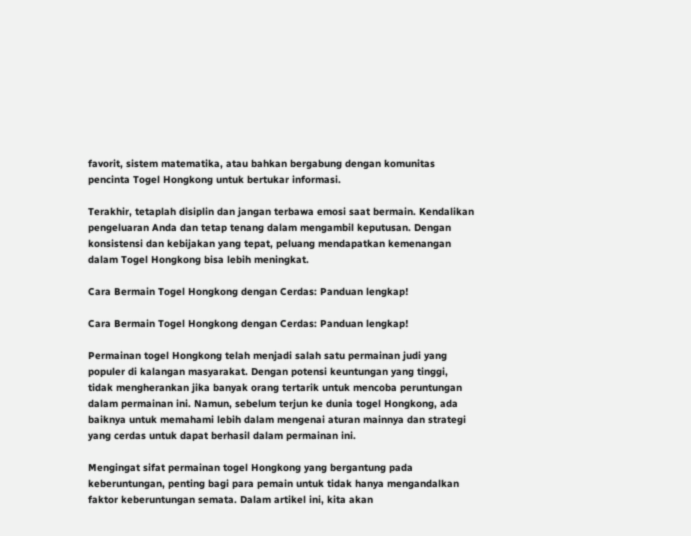favorit, sistem matematika, atau bahkan bergabung dengan komunitas pencinta Togel Hongkong untuk bertukar informasi.

Terakhir, tetaplah disiplin dan jangan terbawa emosi saat bermain. Kendalikan pengeluaran Anda dan tetap tenang dalam mengambil keputusan. Dengan konsistensi dan kebijakan yang tepat, peluang mendapatkan kemenangan dalam Togel Hongkong bisa lebih meningkat.

Cara Bermain Togel Hongkong dengan Cerdas: Panduan lengkap!

Cara Bermain Togel Hongkong dengan Cerdas: Panduan lengkap!

Permainan togel Hongkong telah menjadi salah satu permainan judi yang populer di kalangan masyarakat. Dengan potensi keuntungan yang tinggi, tidak mengherankan jika banyak orang tertarik untuk mencoba peruntungan dalam permainan ini. Namun, sebelum terjun ke dunia togel Hongkong, ada baiknya untuk memahami lebih dalam mengenai aturan mainnya dan strategi yang cerdas untuk dapat berhasil dalam permainan ini.

Mengingat sifat permainan togel Hongkong yang bergantung pada keberuntungan, penting bagi para pemain untuk tidak hanya mengandalkan faktor keberuntungan semata. Dalam artikel ini, kita akan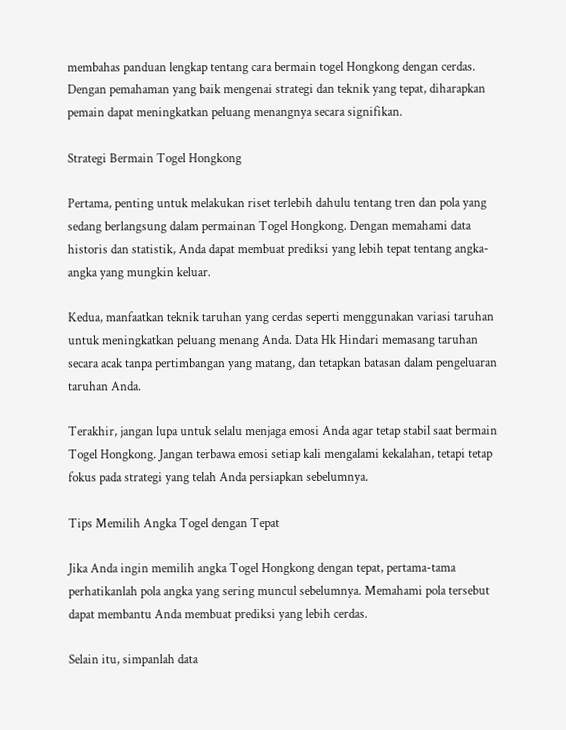membahas panduan lengkap tentang cara bermain togel Hongkong dengan cerdas. Dengan pemahaman yang baik mengenai strategi dan teknik yang tepat, diharapkan pemain dapat meningkatkan peluang menangnya secara signifikan.

Strategi Bermain Togel Hongkong

Pertama, penting untuk melakukan riset terlebih dahulu tentang tren dan pola yang sedang berlangsung dalam permainan Togel Hongkong. Dengan memahami data historis dan statistik, Anda dapat membuat prediksi yang lebih tepat tentang angka-angka yang mungkin keluar.

Kedua, manfaatkan teknik taruhan yang cerdas seperti menggunakan variasi taruhan untuk meningkatkan peluang menang Anda. Data Hk Hindari memasang taruhan secara acak tanpa pertimbangan yang matang, dan tetapkan batasan dalam pengeluaran taruhan Anda.

Terakhir, jangan lupa untuk selalu menjaga emosi Anda agar tetap stabil saat bermain Togel Hongkong. Jangan terbawa emosi setiap kali mengalami kekalahan, tetapi tetap fokus pada strategi yang telah Anda persiapkan sebelumnya.

Tips Memilih Angka Togel dengan Tepat

Jika Anda ingin memilih angka Togel Hongkong dengan tepat, pertama-tama perhatikanlah pola angka yang sering muncul sebelumnya. Memahami pola tersebut dapat membantu Anda membuat prediksi yang lebih cerdas.

Selain itu, simpanlah data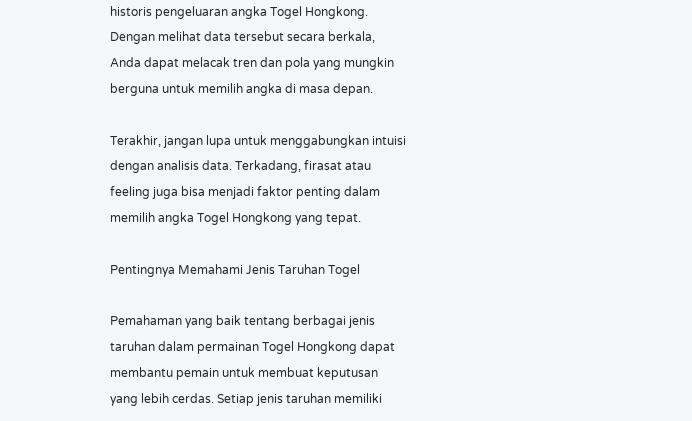historis pengeluaran angka Togel Hongkong. Dengan melihat data tersebut secara berkala, Anda dapat melacak tren dan pola yang mungkin berguna untuk memilih angka di masa depan.

Terakhir, jangan lupa untuk menggabungkan intuisi dengan analisis data. Terkadang, firasat atau feeling juga bisa menjadi faktor penting dalam memilih angka Togel Hongkong yang tepat.

Pentingnya Memahami Jenis Taruhan Togel

Pemahaman yang baik tentang berbagai jenis taruhan dalam permainan Togel Hongkong dapat membantu pemain untuk membuat keputusan yang lebih cerdas. Setiap jenis taruhan memiliki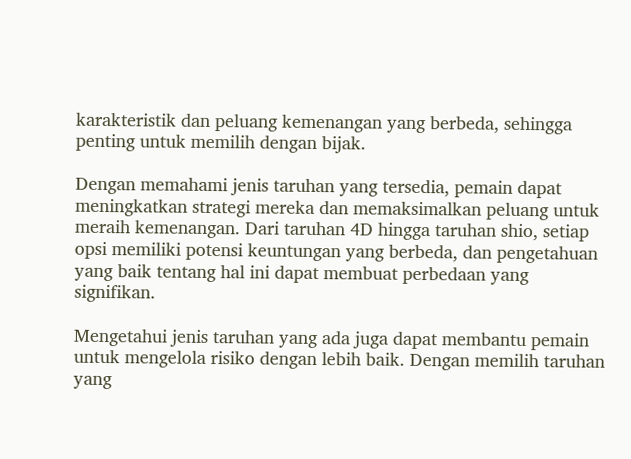karakteristik dan peluang kemenangan yang berbeda, sehingga penting untuk memilih dengan bijak.

Dengan memahami jenis taruhan yang tersedia, pemain dapat meningkatkan strategi mereka dan memaksimalkan peluang untuk meraih kemenangan. Dari taruhan 4D hingga taruhan shio, setiap opsi memiliki potensi keuntungan yang berbeda, dan pengetahuan yang baik tentang hal ini dapat membuat perbedaan yang signifikan.

Mengetahui jenis taruhan yang ada juga dapat membantu pemain untuk mengelola risiko dengan lebih baik. Dengan memilih taruhan yang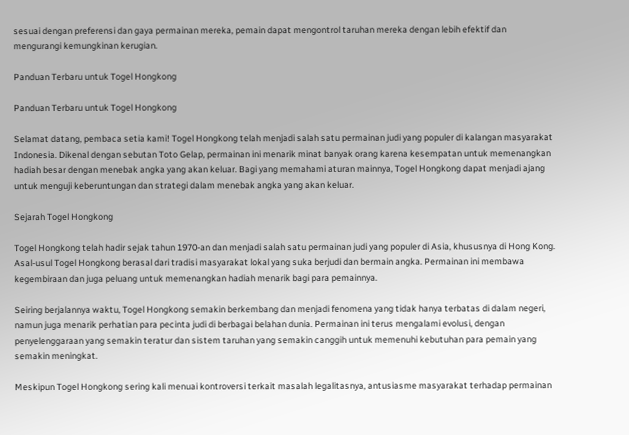sesuai dengan preferensi dan gaya permainan mereka, pemain dapat mengontrol taruhan mereka dengan lebih efektif dan mengurangi kemungkinan kerugian.

Panduan Terbaru untuk Togel Hongkong

Panduan Terbaru untuk Togel Hongkong

Selamat datang, pembaca setia kami! Togel Hongkong telah menjadi salah satu permainan judi yang populer di kalangan masyarakat Indonesia. Dikenal dengan sebutan Toto Gelap, permainan ini menarik minat banyak orang karena kesempatan untuk memenangkan hadiah besar dengan menebak angka yang akan keluar. Bagi yang memahami aturan mainnya, Togel Hongkong dapat menjadi ajang untuk menguji keberuntungan dan strategi dalam menebak angka yang akan keluar.

Sejarah Togel Hongkong

Togel Hongkong telah hadir sejak tahun 1970-an dan menjadi salah satu permainan judi yang populer di Asia, khususnya di Hong Kong. Asal-usul Togel Hongkong berasal dari tradisi masyarakat lokal yang suka berjudi dan bermain angka. Permainan ini membawa kegembiraan dan juga peluang untuk memenangkan hadiah menarik bagi para pemainnya.

Seiring berjalannya waktu, Togel Hongkong semakin berkembang dan menjadi fenomena yang tidak hanya terbatas di dalam negeri, namun juga menarik perhatian para pecinta judi di berbagai belahan dunia. Permainan ini terus mengalami evolusi, dengan penyelenggaraan yang semakin teratur dan sistem taruhan yang semakin canggih untuk memenuhi kebutuhan para pemain yang semakin meningkat.

Meskipun Togel Hongkong sering kali menuai kontroversi terkait masalah legalitasnya, antusiasme masyarakat terhadap permainan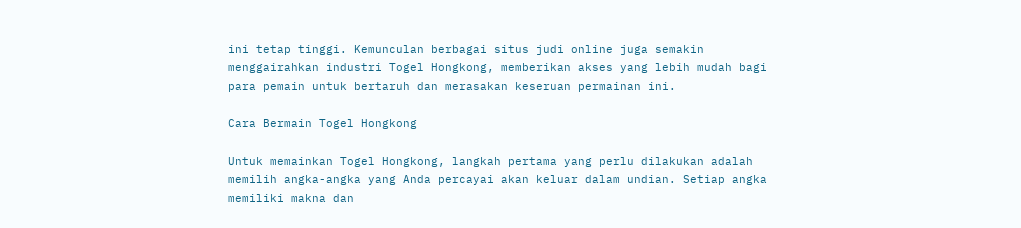ini tetap tinggi. Kemunculan berbagai situs judi online juga semakin menggairahkan industri Togel Hongkong, memberikan akses yang lebih mudah bagi para pemain untuk bertaruh dan merasakan keseruan permainan ini.

Cara Bermain Togel Hongkong

Untuk memainkan Togel Hongkong, langkah pertama yang perlu dilakukan adalah memilih angka-angka yang Anda percayai akan keluar dalam undian. Setiap angka memiliki makna dan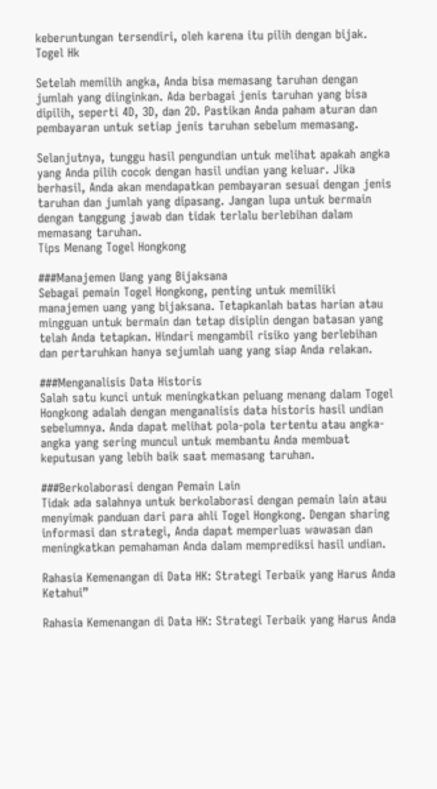keberuntungan tersendiri, oleh karena itu pilih dengan bijak. Togel Hk

Setelah memilih angka, Anda bisa memasang taruhan dengan jumlah yang diinginkan. Ada berbagai jenis taruhan yang bisa dipilih, seperti 4D, 3D, dan 2D. Pastikan Anda paham aturan dan pembayaran untuk setiap jenis taruhan sebelum memasang.

Selanjutnya, tunggu hasil pengundian untuk melihat apakah angka yang Anda pilih cocok dengan hasil undian yang keluar. Jika berhasil, Anda akan mendapatkan pembayaran sesuai dengan jenis taruhan dan jumlah yang dipasang. Jangan lupa untuk bermain dengan tanggung jawab dan tidak terlalu berlebihan dalam memasang taruhan.
Tips Menang Togel Hongkong

###Manajemen Uang yang Bijaksana
Sebagai pemain Togel Hongkong, penting untuk memiliki manajemen uang yang bijaksana. Tetapkanlah batas harian atau mingguan untuk bermain dan tetap disiplin dengan batasan yang telah Anda tetapkan. Hindari mengambil risiko yang berlebihan dan pertaruhkan hanya sejumlah uang yang siap Anda relakan.

###Menganalisis Data Historis
Salah satu kunci untuk meningkatkan peluang menang dalam Togel Hongkong adalah dengan menganalisis data historis hasil undian sebelumnya. Anda dapat melihat pola-pola tertentu atau angka-angka yang sering muncul untuk membantu Anda membuat keputusan yang lebih baik saat memasang taruhan.

###Berkolaborasi dengan Pemain Lain
Tidak ada salahnya untuk berkolaborasi dengan pemain lain atau menyimak panduan dari para ahli Togel Hongkong. Dengan sharing informasi dan strategi, Anda dapat memperluas wawasan dan meningkatkan pemahaman Anda dalam memprediksi hasil undian.

Rahasia Kemenangan di Data HK: Strategi Terbaik yang Harus Anda Ketahui”

Rahasia Kemenangan di Data HK: Strategi Terbaik yang Harus Anda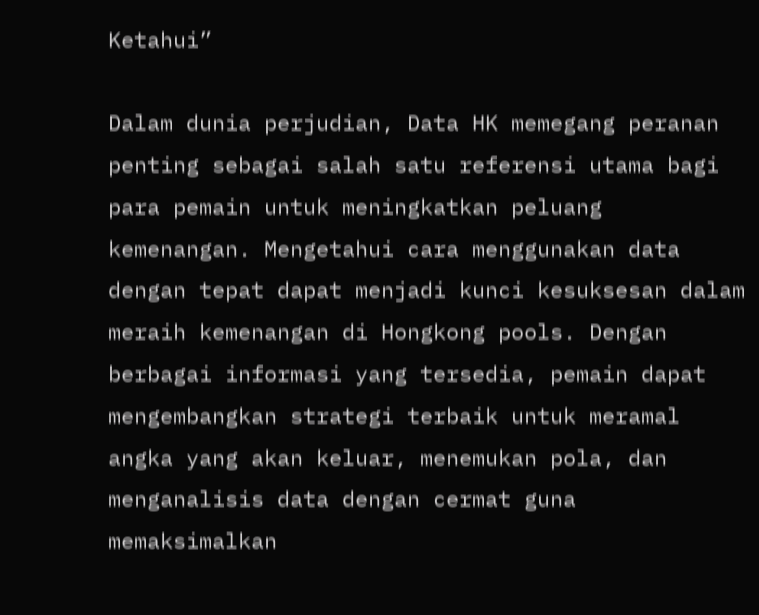Ketahui”

Dalam dunia perjudian, Data HK memegang peranan penting sebagai salah satu referensi utama bagi para pemain untuk meningkatkan peluang kemenangan. Mengetahui cara menggunakan data dengan tepat dapat menjadi kunci kesuksesan dalam meraih kemenangan di Hongkong pools. Dengan berbagai informasi yang tersedia, pemain dapat mengembangkan strategi terbaik untuk meramal angka yang akan keluar, menemukan pola, dan menganalisis data dengan cermat guna memaksimalkan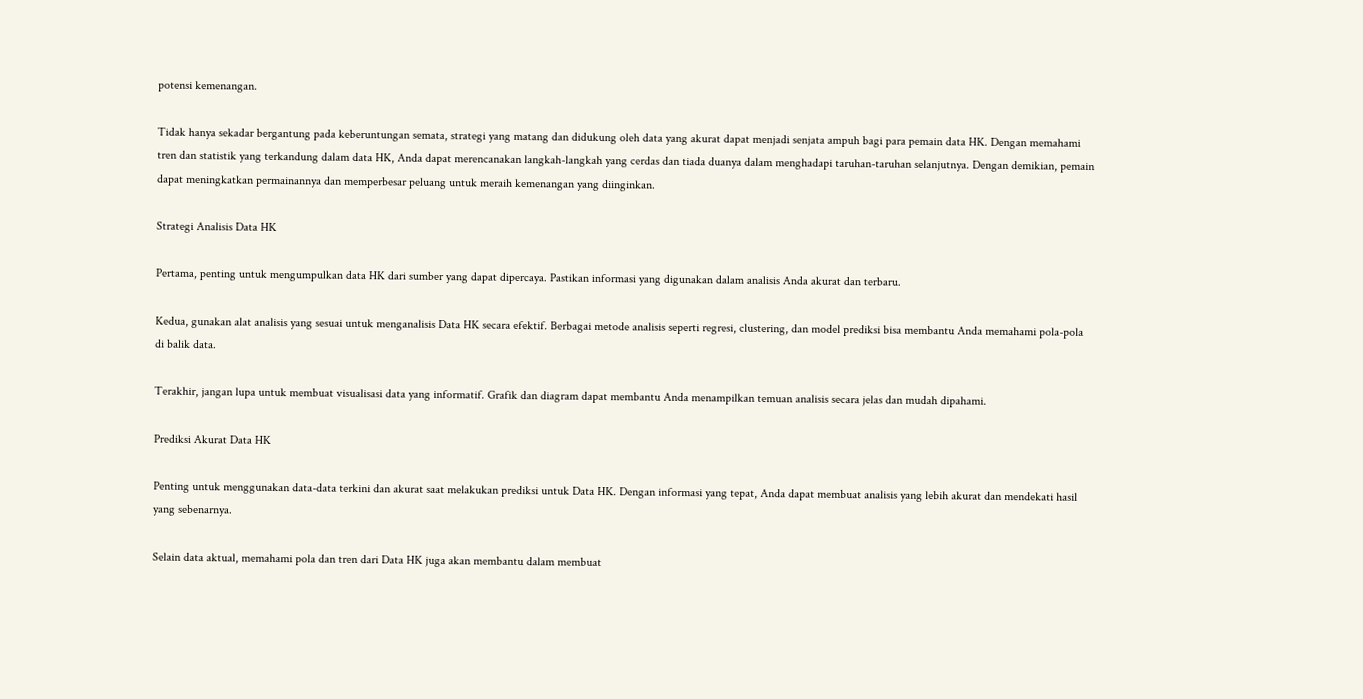potensi kemenangan.

Tidak hanya sekadar bergantung pada keberuntungan semata, strategi yang matang dan didukung oleh data yang akurat dapat menjadi senjata ampuh bagi para pemain data HK. Dengan memahami tren dan statistik yang terkandung dalam data HK, Anda dapat merencanakan langkah-langkah yang cerdas dan tiada duanya dalam menghadapi taruhan-taruhan selanjutnya. Dengan demikian, pemain dapat meningkatkan permainannya dan memperbesar peluang untuk meraih kemenangan yang diinginkan.

Strategi Analisis Data HK

Pertama, penting untuk mengumpulkan data HK dari sumber yang dapat dipercaya. Pastikan informasi yang digunakan dalam analisis Anda akurat dan terbaru.

Kedua, gunakan alat analisis yang sesuai untuk menganalisis Data HK secara efektif. Berbagai metode analisis seperti regresi, clustering, dan model prediksi bisa membantu Anda memahami pola-pola di balik data.

Terakhir, jangan lupa untuk membuat visualisasi data yang informatif. Grafik dan diagram dapat membantu Anda menampilkan temuan analisis secara jelas dan mudah dipahami.

Prediksi Akurat Data HK

Penting untuk menggunakan data-data terkini dan akurat saat melakukan prediksi untuk Data HK. Dengan informasi yang tepat, Anda dapat membuat analisis yang lebih akurat dan mendekati hasil yang sebenarnya.

Selain data aktual, memahami pola dan tren dari Data HK juga akan membantu dalam membuat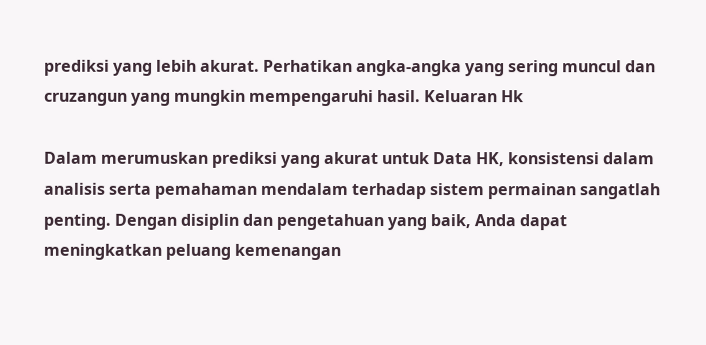prediksi yang lebih akurat. Perhatikan angka-angka yang sering muncul dan cruzangun yang mungkin mempengaruhi hasil. Keluaran Hk

Dalam merumuskan prediksi yang akurat untuk Data HK, konsistensi dalam analisis serta pemahaman mendalam terhadap sistem permainan sangatlah penting. Dengan disiplin dan pengetahuan yang baik, Anda dapat meningkatkan peluang kemenangan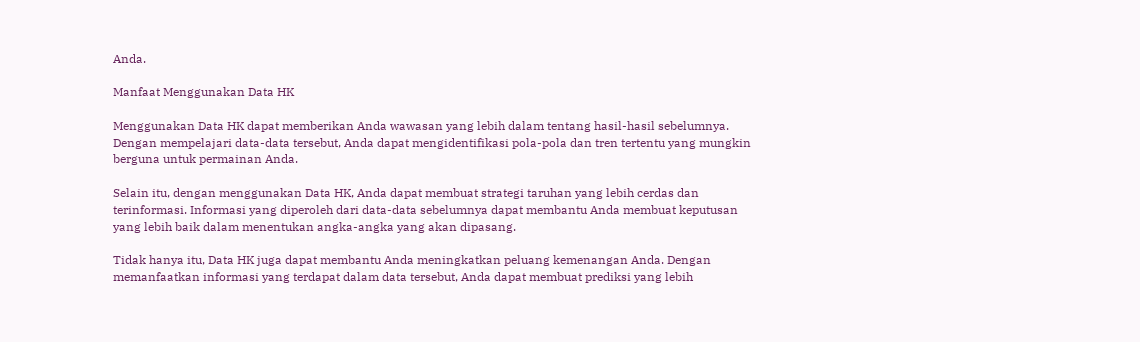Anda.

Manfaat Menggunakan Data HK

Menggunakan Data HK dapat memberikan Anda wawasan yang lebih dalam tentang hasil-hasil sebelumnya. Dengan mempelajari data-data tersebut, Anda dapat mengidentifikasi pola-pola dan tren tertentu yang mungkin berguna untuk permainan Anda.

Selain itu, dengan menggunakan Data HK, Anda dapat membuat strategi taruhan yang lebih cerdas dan terinformasi. Informasi yang diperoleh dari data-data sebelumnya dapat membantu Anda membuat keputusan yang lebih baik dalam menentukan angka-angka yang akan dipasang.

Tidak hanya itu, Data HK juga dapat membantu Anda meningkatkan peluang kemenangan Anda. Dengan memanfaatkan informasi yang terdapat dalam data tersebut, Anda dapat membuat prediksi yang lebih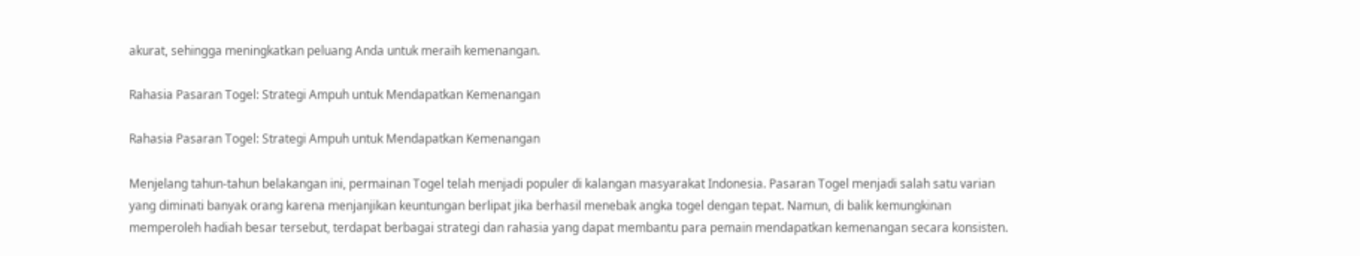akurat, sehingga meningkatkan peluang Anda untuk meraih kemenangan.

Rahasia Pasaran Togel: Strategi Ampuh untuk Mendapatkan Kemenangan

Rahasia Pasaran Togel: Strategi Ampuh untuk Mendapatkan Kemenangan

Menjelang tahun-tahun belakangan ini, permainan Togel telah menjadi populer di kalangan masyarakat Indonesia. Pasaran Togel menjadi salah satu varian yang diminati banyak orang karena menjanjikan keuntungan berlipat jika berhasil menebak angka togel dengan tepat. Namun, di balik kemungkinan memperoleh hadiah besar tersebut, terdapat berbagai strategi dan rahasia yang dapat membantu para pemain mendapatkan kemenangan secara konsisten.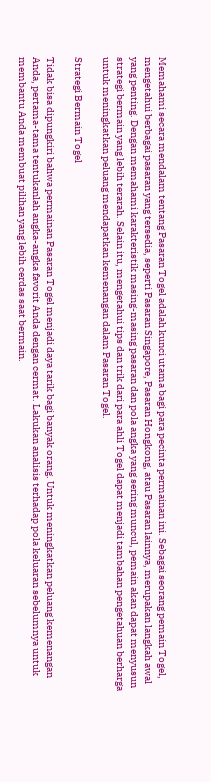Memahami secara mendalam tentang Pasaran Togel adalah kunci utama bagi para pecinta permainan ini. Sebagai seorang pemain Togel, mengetahui berbagai pasaran yang tersedia, seperti Pasaran Singapore, Pasaran Hongkong, atau Pasaran lainnya, merupakan langkah awal yang penting. Dengan memahami karakteristik masing-masing pasaran dan pola angka yang sering muncul, pemain akan dapat menyusun strategi bermain yang lebih terarah. Selain itu, mengetahui tips dan trik dari para ahli Togel dapat menjadi tambahan pengetahuan berharga untuk meningkatkan peluang mendapatkan kemenangan dalam Pasaran Togel.

Strategi Bermain Togel

Tidak bisa dipungkiri bahwa permainan Pasaran Togel menjadi daya tarik bagi banyak orang. Untuk meningkatkan peluang kemenangan Anda, pertama-tama tentukanlah angka-angka favorit Anda dengan cermat. Lakukan analisis terhadap pola keluaran sebelumnya untuk membantu Anda membuat pilihan yang lebih cerdas saat bermain.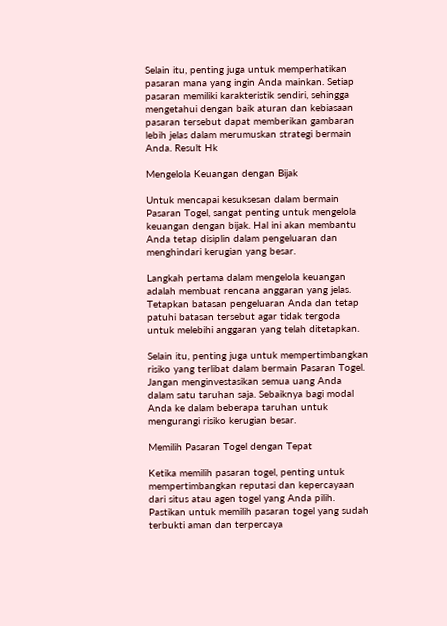Selain itu, penting juga untuk memperhatikan pasaran mana yang ingin Anda mainkan. Setiap pasaran memiliki karakteristik sendiri, sehingga mengetahui dengan baik aturan dan kebiasaan pasaran tersebut dapat memberikan gambaran lebih jelas dalam merumuskan strategi bermain Anda. Result Hk

Mengelola Keuangan dengan Bijak

Untuk mencapai kesuksesan dalam bermain Pasaran Togel, sangat penting untuk mengelola keuangan dengan bijak. Hal ini akan membantu Anda tetap disiplin dalam pengeluaran dan menghindari kerugian yang besar.

Langkah pertama dalam mengelola keuangan adalah membuat rencana anggaran yang jelas. Tetapkan batasan pengeluaran Anda dan tetap patuhi batasan tersebut agar tidak tergoda untuk melebihi anggaran yang telah ditetapkan.

Selain itu, penting juga untuk mempertimbangkan risiko yang terlibat dalam bermain Pasaran Togel. Jangan menginvestasikan semua uang Anda dalam satu taruhan saja. Sebaiknya bagi modal Anda ke dalam beberapa taruhan untuk mengurangi risiko kerugian besar.

Memilih Pasaran Togel dengan Tepat

Ketika memilih pasaran togel, penting untuk mempertimbangkan reputasi dan kepercayaan dari situs atau agen togel yang Anda pilih. Pastikan untuk memilih pasaran togel yang sudah terbukti aman dan terpercaya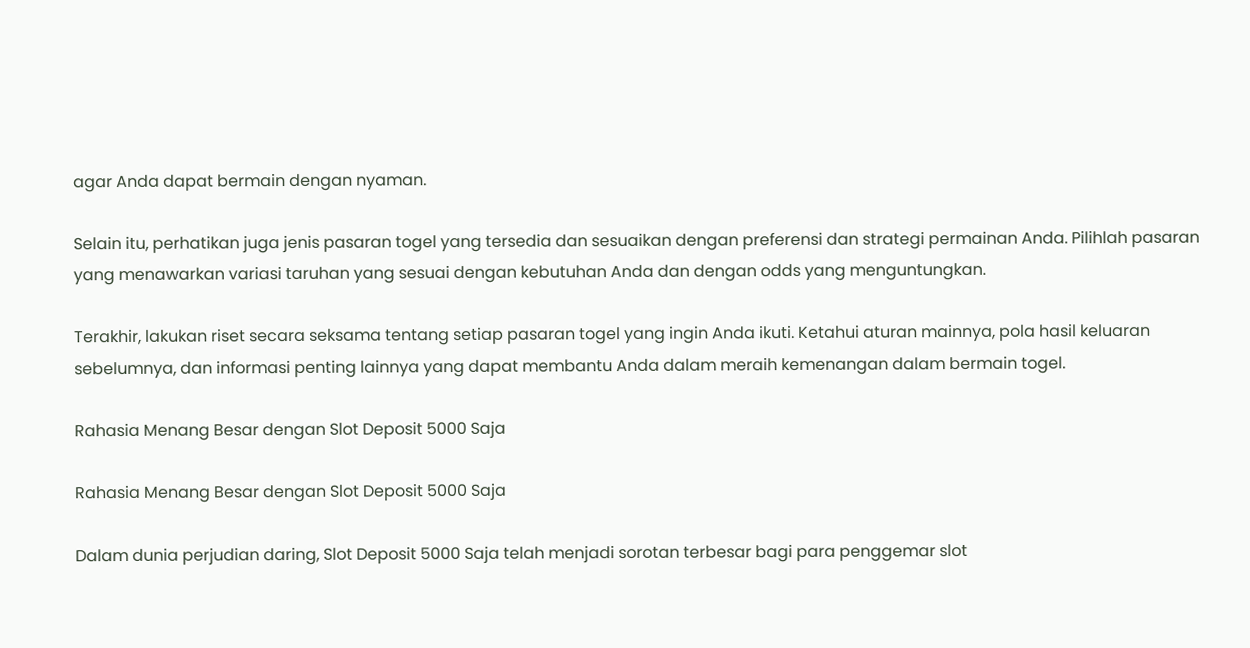agar Anda dapat bermain dengan nyaman.

Selain itu, perhatikan juga jenis pasaran togel yang tersedia dan sesuaikan dengan preferensi dan strategi permainan Anda. Pilihlah pasaran yang menawarkan variasi taruhan yang sesuai dengan kebutuhan Anda dan dengan odds yang menguntungkan.

Terakhir, lakukan riset secara seksama tentang setiap pasaran togel yang ingin Anda ikuti. Ketahui aturan mainnya, pola hasil keluaran sebelumnya, dan informasi penting lainnya yang dapat membantu Anda dalam meraih kemenangan dalam bermain togel.

Rahasia Menang Besar dengan Slot Deposit 5000 Saja

Rahasia Menang Besar dengan Slot Deposit 5000 Saja

Dalam dunia perjudian daring, Slot Deposit 5000 Saja telah menjadi sorotan terbesar bagi para penggemar slot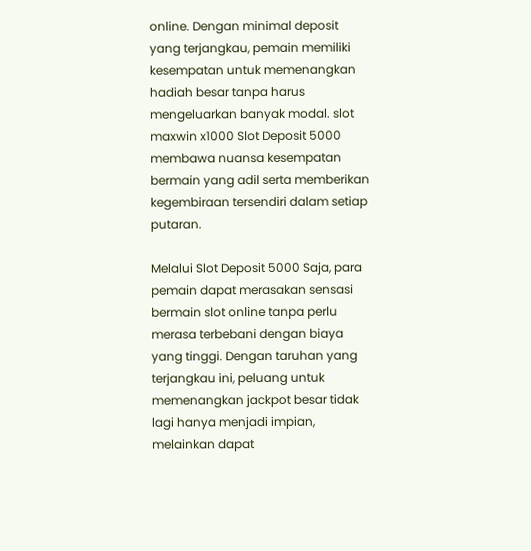online. Dengan minimal deposit yang terjangkau, pemain memiliki kesempatan untuk memenangkan hadiah besar tanpa harus mengeluarkan banyak modal. slot maxwin x1000 Slot Deposit 5000 membawa nuansa kesempatan bermain yang adil serta memberikan kegembiraan tersendiri dalam setiap putaran.

Melalui Slot Deposit 5000 Saja, para pemain dapat merasakan sensasi bermain slot online tanpa perlu merasa terbebani dengan biaya yang tinggi. Dengan taruhan yang terjangkau ini, peluang untuk memenangkan jackpot besar tidak lagi hanya menjadi impian, melainkan dapat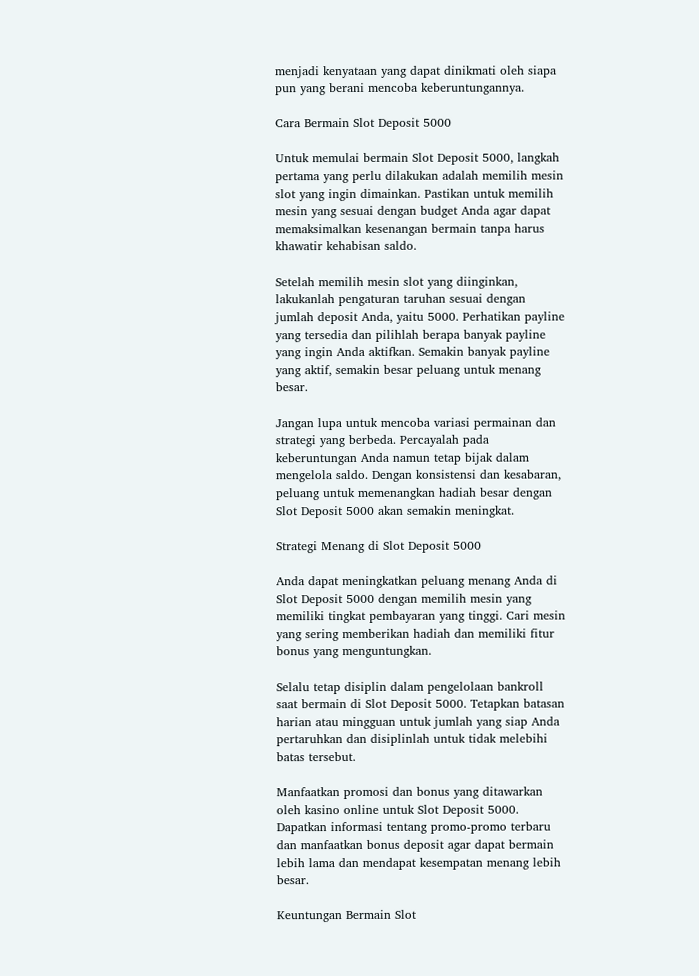menjadi kenyataan yang dapat dinikmati oleh siapa pun yang berani mencoba keberuntungannya.

Cara Bermain Slot Deposit 5000

Untuk memulai bermain Slot Deposit 5000, langkah pertama yang perlu dilakukan adalah memilih mesin slot yang ingin dimainkan. Pastikan untuk memilih mesin yang sesuai dengan budget Anda agar dapat memaksimalkan kesenangan bermain tanpa harus khawatir kehabisan saldo.

Setelah memilih mesin slot yang diinginkan, lakukanlah pengaturan taruhan sesuai dengan jumlah deposit Anda, yaitu 5000. Perhatikan payline yang tersedia dan pilihlah berapa banyak payline yang ingin Anda aktifkan. Semakin banyak payline yang aktif, semakin besar peluang untuk menang besar.

Jangan lupa untuk mencoba variasi permainan dan strategi yang berbeda. Percayalah pada keberuntungan Anda namun tetap bijak dalam mengelola saldo. Dengan konsistensi dan kesabaran, peluang untuk memenangkan hadiah besar dengan Slot Deposit 5000 akan semakin meningkat.

Strategi Menang di Slot Deposit 5000

Anda dapat meningkatkan peluang menang Anda di Slot Deposit 5000 dengan memilih mesin yang memiliki tingkat pembayaran yang tinggi. Cari mesin yang sering memberikan hadiah dan memiliki fitur bonus yang menguntungkan.

Selalu tetap disiplin dalam pengelolaan bankroll saat bermain di Slot Deposit 5000. Tetapkan batasan harian atau mingguan untuk jumlah yang siap Anda pertaruhkan dan disiplinlah untuk tidak melebihi batas tersebut.

Manfaatkan promosi dan bonus yang ditawarkan oleh kasino online untuk Slot Deposit 5000. Dapatkan informasi tentang promo-promo terbaru dan manfaatkan bonus deposit agar dapat bermain lebih lama dan mendapat kesempatan menang lebih besar.

Keuntungan Bermain Slot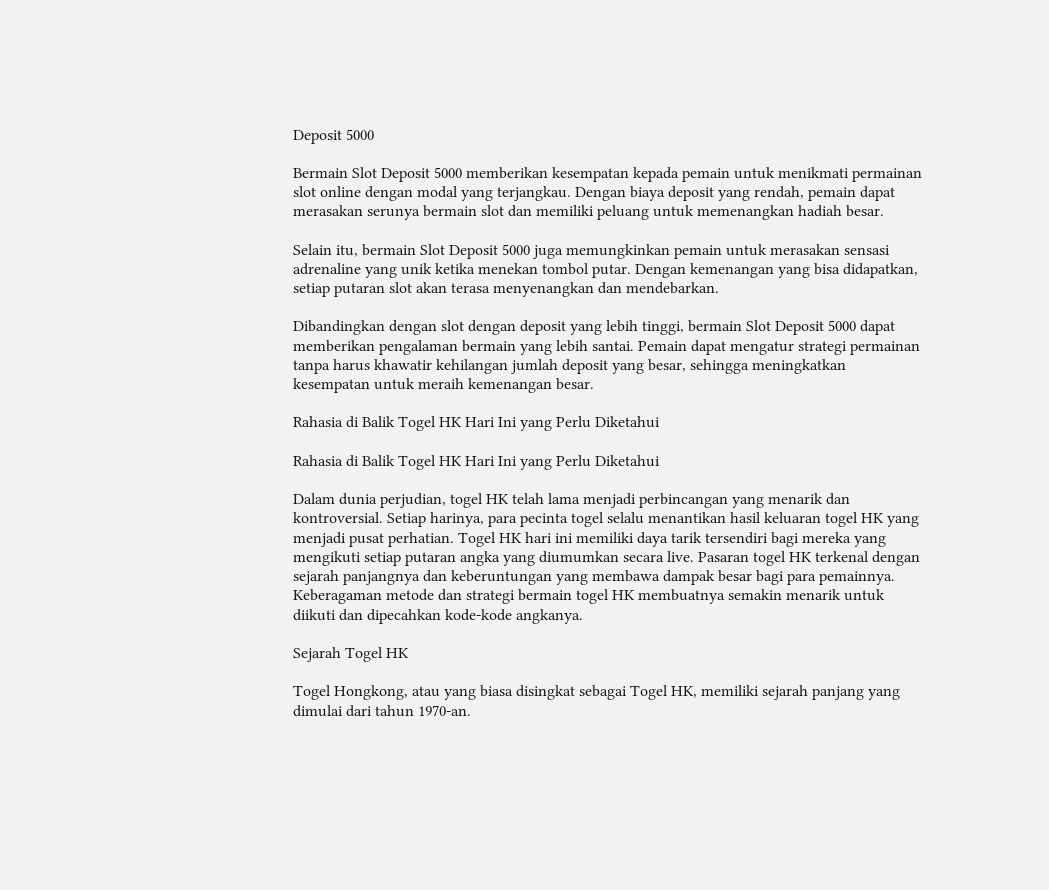Deposit 5000

Bermain Slot Deposit 5000 memberikan kesempatan kepada pemain untuk menikmati permainan slot online dengan modal yang terjangkau. Dengan biaya deposit yang rendah, pemain dapat merasakan serunya bermain slot dan memiliki peluang untuk memenangkan hadiah besar.

Selain itu, bermain Slot Deposit 5000 juga memungkinkan pemain untuk merasakan sensasi adrenaline yang unik ketika menekan tombol putar. Dengan kemenangan yang bisa didapatkan, setiap putaran slot akan terasa menyenangkan dan mendebarkan.

Dibandingkan dengan slot dengan deposit yang lebih tinggi, bermain Slot Deposit 5000 dapat memberikan pengalaman bermain yang lebih santai. Pemain dapat mengatur strategi permainan tanpa harus khawatir kehilangan jumlah deposit yang besar, sehingga meningkatkan kesempatan untuk meraih kemenangan besar.

Rahasia di Balik Togel HK Hari Ini yang Perlu Diketahui

Rahasia di Balik Togel HK Hari Ini yang Perlu Diketahui

Dalam dunia perjudian, togel HK telah lama menjadi perbincangan yang menarik dan kontroversial. Setiap harinya, para pecinta togel selalu menantikan hasil keluaran togel HK yang menjadi pusat perhatian. Togel HK hari ini memiliki daya tarik tersendiri bagi mereka yang mengikuti setiap putaran angka yang diumumkan secara live. Pasaran togel HK terkenal dengan sejarah panjangnya dan keberuntungan yang membawa dampak besar bagi para pemainnya. Keberagaman metode dan strategi bermain togel HK membuatnya semakin menarik untuk diikuti dan dipecahkan kode-kode angkanya.

Sejarah Togel HK

Togel Hongkong, atau yang biasa disingkat sebagai Togel HK, memiliki sejarah panjang yang dimulai dari tahun 1970-an.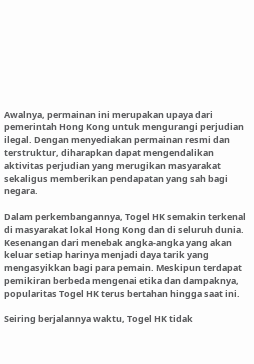Awalnya, permainan ini merupakan upaya dari pemerintah Hong Kong untuk mengurangi perjudian ilegal. Dengan menyediakan permainan resmi dan terstruktur, diharapkan dapat mengendalikan aktivitas perjudian yang merugikan masyarakat sekaligus memberikan pendapatan yang sah bagi negara.

Dalam perkembangannya, Togel HK semakin terkenal di masyarakat lokal Hong Kong dan di seluruh dunia. Kesenangan dari menebak angka-angka yang akan keluar setiap harinya menjadi daya tarik yang mengasyikkan bagi para pemain. Meskipun terdapat pemikiran berbeda mengenai etika dan dampaknya, popularitas Togel HK terus bertahan hingga saat ini.

Seiring berjalannya waktu, Togel HK tidak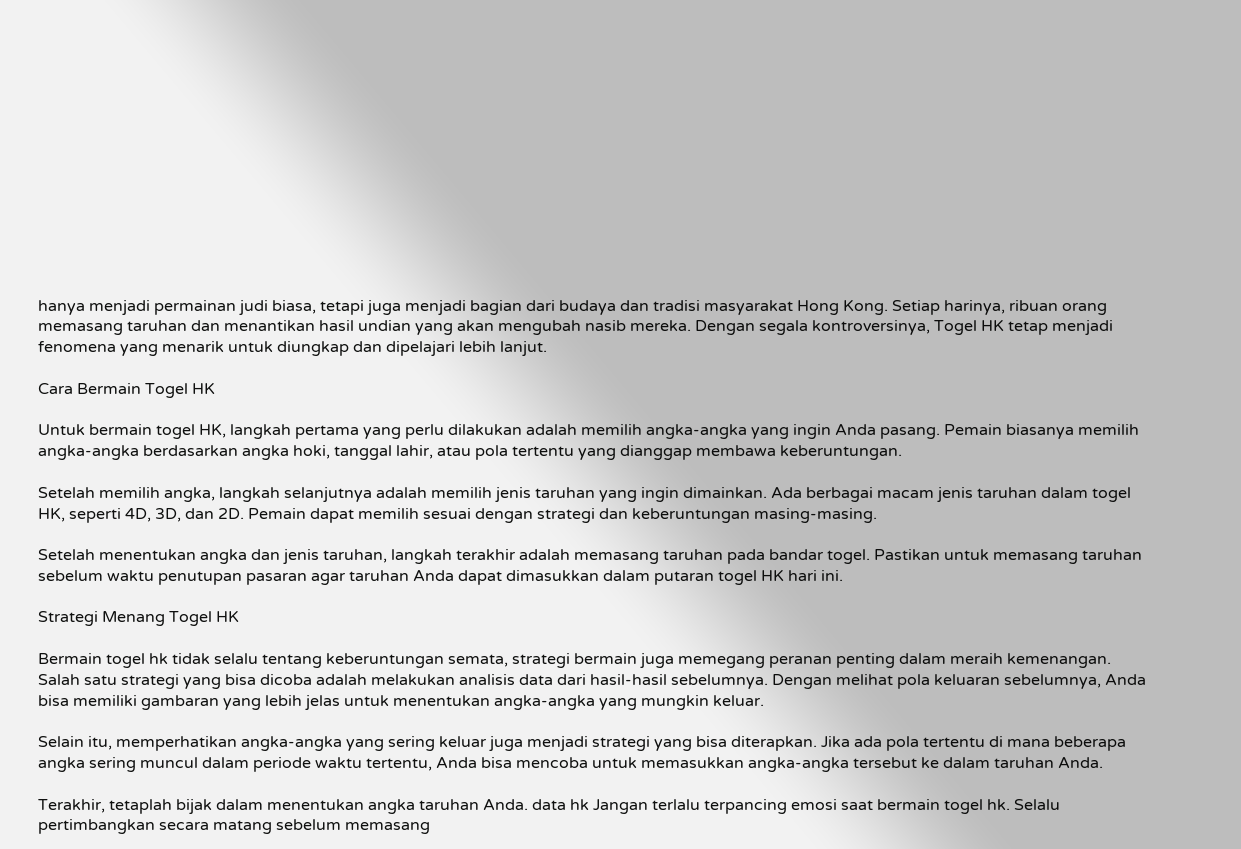hanya menjadi permainan judi biasa, tetapi juga menjadi bagian dari budaya dan tradisi masyarakat Hong Kong. Setiap harinya, ribuan orang memasang taruhan dan menantikan hasil undian yang akan mengubah nasib mereka. Dengan segala kontroversinya, Togel HK tetap menjadi fenomena yang menarik untuk diungkap dan dipelajari lebih lanjut.

Cara Bermain Togel HK

Untuk bermain togel HK, langkah pertama yang perlu dilakukan adalah memilih angka-angka yang ingin Anda pasang. Pemain biasanya memilih angka-angka berdasarkan angka hoki, tanggal lahir, atau pola tertentu yang dianggap membawa keberuntungan.

Setelah memilih angka, langkah selanjutnya adalah memilih jenis taruhan yang ingin dimainkan. Ada berbagai macam jenis taruhan dalam togel HK, seperti 4D, 3D, dan 2D. Pemain dapat memilih sesuai dengan strategi dan keberuntungan masing-masing.

Setelah menentukan angka dan jenis taruhan, langkah terakhir adalah memasang taruhan pada bandar togel. Pastikan untuk memasang taruhan sebelum waktu penutupan pasaran agar taruhan Anda dapat dimasukkan dalam putaran togel HK hari ini.

Strategi Menang Togel HK

Bermain togel hk tidak selalu tentang keberuntungan semata, strategi bermain juga memegang peranan penting dalam meraih kemenangan. Salah satu strategi yang bisa dicoba adalah melakukan analisis data dari hasil-hasil sebelumnya. Dengan melihat pola keluaran sebelumnya, Anda bisa memiliki gambaran yang lebih jelas untuk menentukan angka-angka yang mungkin keluar.

Selain itu, memperhatikan angka-angka yang sering keluar juga menjadi strategi yang bisa diterapkan. Jika ada pola tertentu di mana beberapa angka sering muncul dalam periode waktu tertentu, Anda bisa mencoba untuk memasukkan angka-angka tersebut ke dalam taruhan Anda.

Terakhir, tetaplah bijak dalam menentukan angka taruhan Anda. data hk Jangan terlalu terpancing emosi saat bermain togel hk. Selalu pertimbangkan secara matang sebelum memasang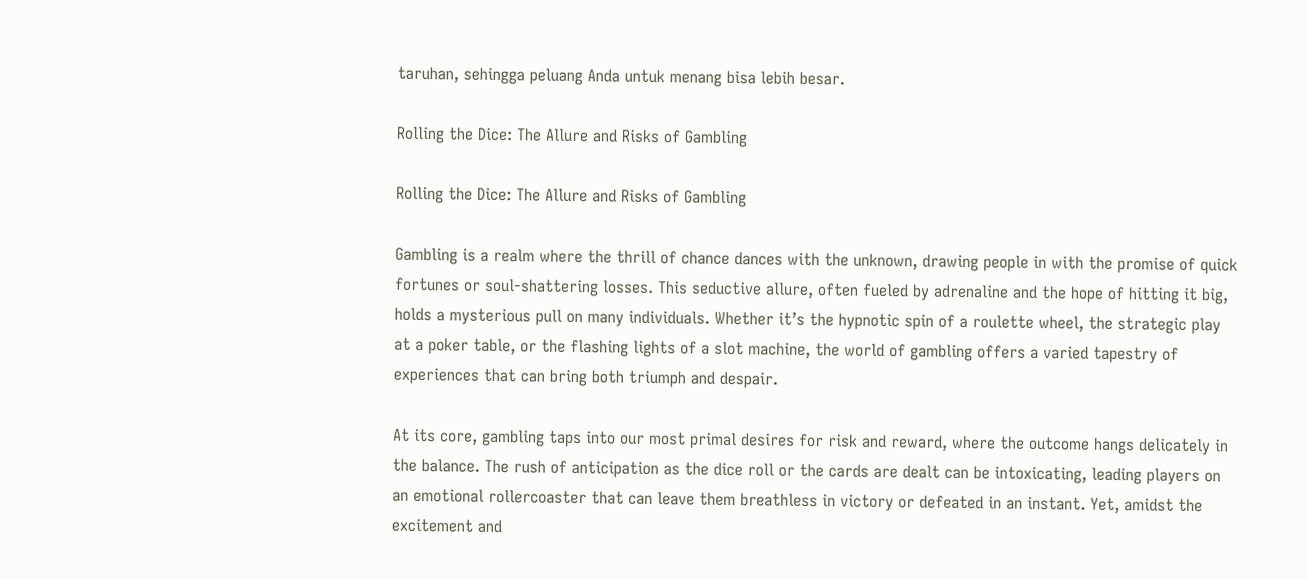taruhan, sehingga peluang Anda untuk menang bisa lebih besar.

Rolling the Dice: The Allure and Risks of Gambling

Rolling the Dice: The Allure and Risks of Gambling

Gambling is a realm where the thrill of chance dances with the unknown, drawing people in with the promise of quick fortunes or soul-shattering losses. This seductive allure, often fueled by adrenaline and the hope of hitting it big, holds a mysterious pull on many individuals. Whether it’s the hypnotic spin of a roulette wheel, the strategic play at a poker table, or the flashing lights of a slot machine, the world of gambling offers a varied tapestry of experiences that can bring both triumph and despair.

At its core, gambling taps into our most primal desires for risk and reward, where the outcome hangs delicately in the balance. The rush of anticipation as the dice roll or the cards are dealt can be intoxicating, leading players on an emotional rollercoaster that can leave them breathless in victory or defeated in an instant. Yet, amidst the excitement and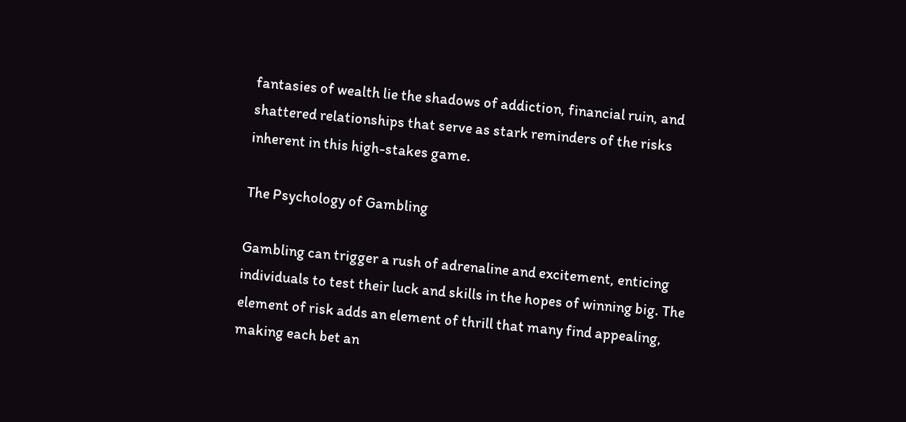fantasies of wealth lie the shadows of addiction, financial ruin, and shattered relationships that serve as stark reminders of the risks inherent in this high-stakes game.

The Psychology of Gambling

Gambling can trigger a rush of adrenaline and excitement, enticing individuals to test their luck and skills in the hopes of winning big. The element of risk adds an element of thrill that many find appealing, making each bet an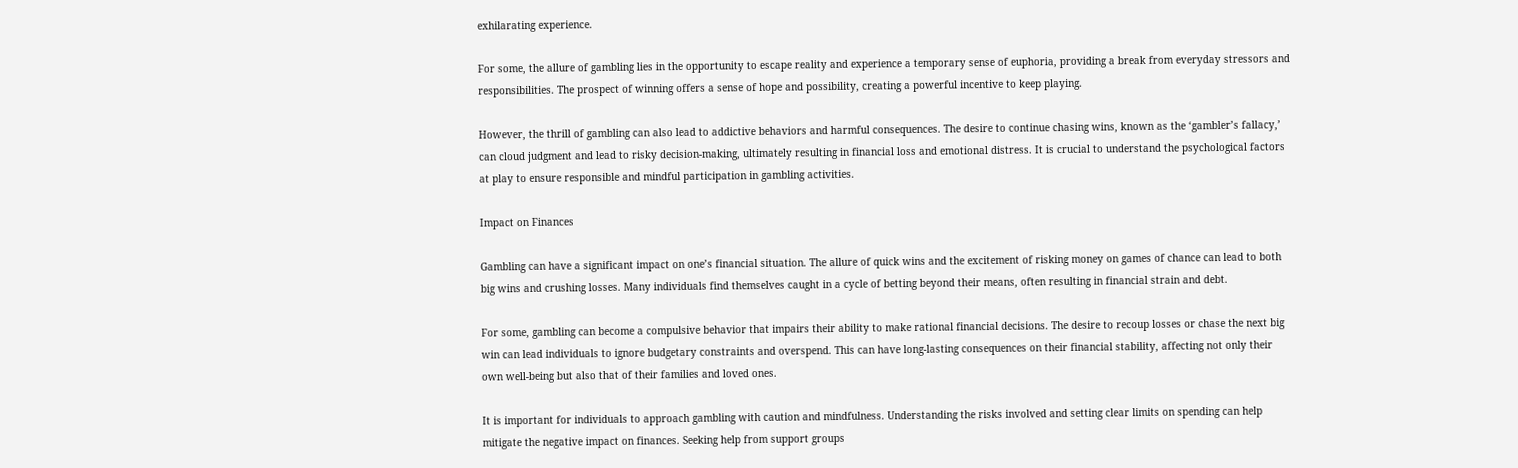exhilarating experience.

For some, the allure of gambling lies in the opportunity to escape reality and experience a temporary sense of euphoria, providing a break from everyday stressors and responsibilities. The prospect of winning offers a sense of hope and possibility, creating a powerful incentive to keep playing.

However, the thrill of gambling can also lead to addictive behaviors and harmful consequences. The desire to continue chasing wins, known as the ‘gambler’s fallacy,’ can cloud judgment and lead to risky decision-making, ultimately resulting in financial loss and emotional distress. It is crucial to understand the psychological factors at play to ensure responsible and mindful participation in gambling activities.

Impact on Finances

Gambling can have a significant impact on one’s financial situation. The allure of quick wins and the excitement of risking money on games of chance can lead to both big wins and crushing losses. Many individuals find themselves caught in a cycle of betting beyond their means, often resulting in financial strain and debt.

For some, gambling can become a compulsive behavior that impairs their ability to make rational financial decisions. The desire to recoup losses or chase the next big win can lead individuals to ignore budgetary constraints and overspend. This can have long-lasting consequences on their financial stability, affecting not only their own well-being but also that of their families and loved ones.

It is important for individuals to approach gambling with caution and mindfulness. Understanding the risks involved and setting clear limits on spending can help mitigate the negative impact on finances. Seeking help from support groups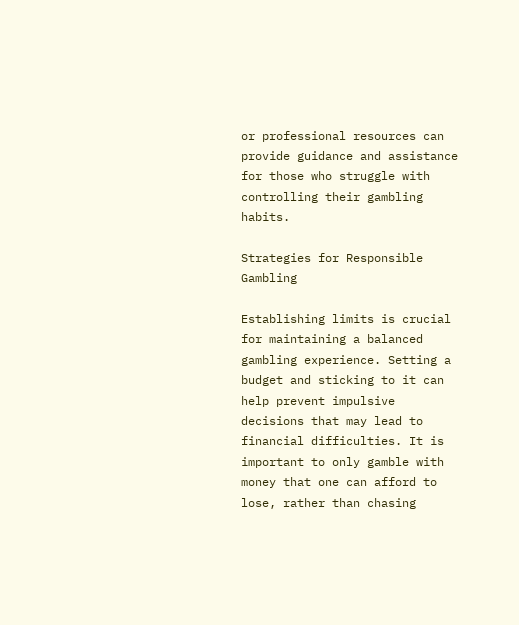or professional resources can provide guidance and assistance for those who struggle with controlling their gambling habits.

Strategies for Responsible Gambling

Establishing limits is crucial for maintaining a balanced gambling experience. Setting a budget and sticking to it can help prevent impulsive decisions that may lead to financial difficulties. It is important to only gamble with money that one can afford to lose, rather than chasing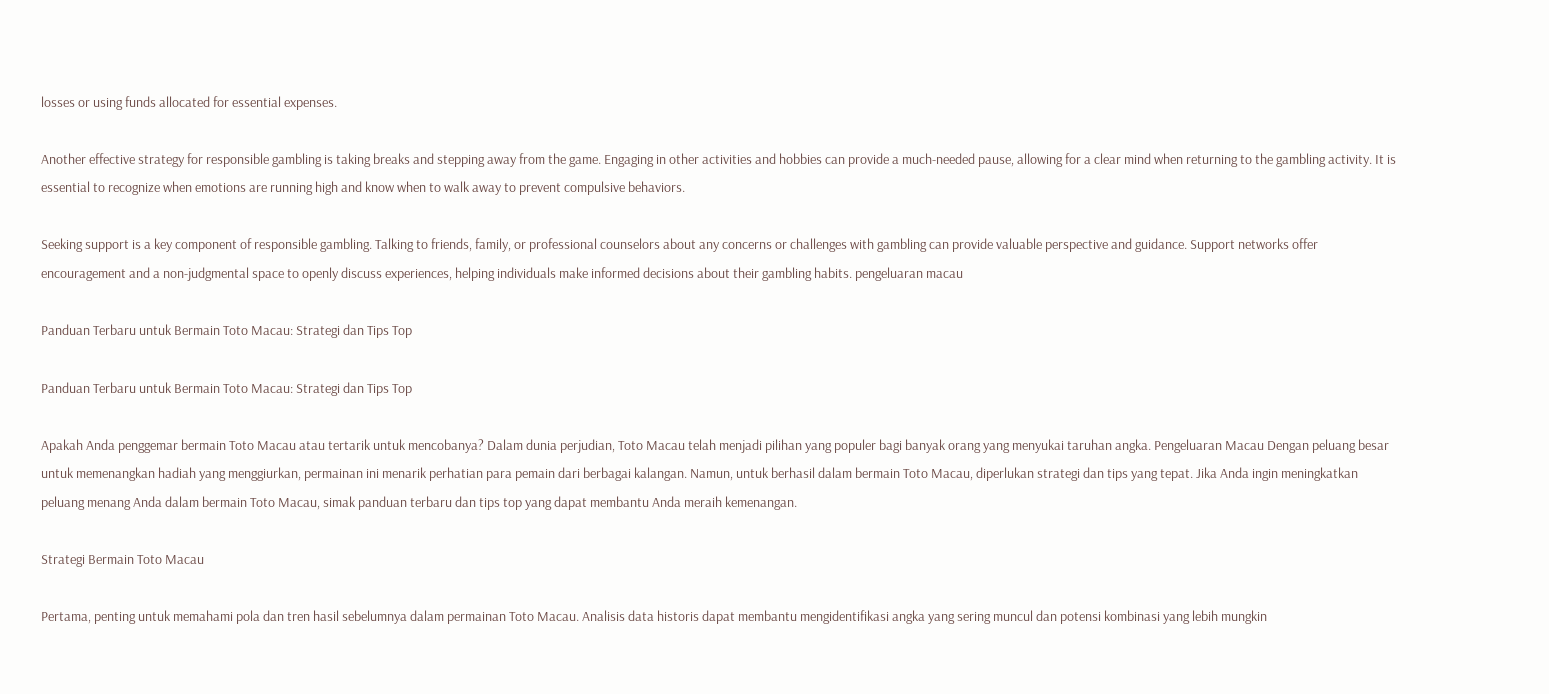losses or using funds allocated for essential expenses.

Another effective strategy for responsible gambling is taking breaks and stepping away from the game. Engaging in other activities and hobbies can provide a much-needed pause, allowing for a clear mind when returning to the gambling activity. It is essential to recognize when emotions are running high and know when to walk away to prevent compulsive behaviors.

Seeking support is a key component of responsible gambling. Talking to friends, family, or professional counselors about any concerns or challenges with gambling can provide valuable perspective and guidance. Support networks offer encouragement and a non-judgmental space to openly discuss experiences, helping individuals make informed decisions about their gambling habits. pengeluaran macau

Panduan Terbaru untuk Bermain Toto Macau: Strategi dan Tips Top

Panduan Terbaru untuk Bermain Toto Macau: Strategi dan Tips Top

Apakah Anda penggemar bermain Toto Macau atau tertarik untuk mencobanya? Dalam dunia perjudian, Toto Macau telah menjadi pilihan yang populer bagi banyak orang yang menyukai taruhan angka. Pengeluaran Macau Dengan peluang besar untuk memenangkan hadiah yang menggiurkan, permainan ini menarik perhatian para pemain dari berbagai kalangan. Namun, untuk berhasil dalam bermain Toto Macau, diperlukan strategi dan tips yang tepat. Jika Anda ingin meningkatkan peluang menang Anda dalam bermain Toto Macau, simak panduan terbaru dan tips top yang dapat membantu Anda meraih kemenangan.

Strategi Bermain Toto Macau

Pertama, penting untuk memahami pola dan tren hasil sebelumnya dalam permainan Toto Macau. Analisis data historis dapat membantu mengidentifikasi angka yang sering muncul dan potensi kombinasi yang lebih mungkin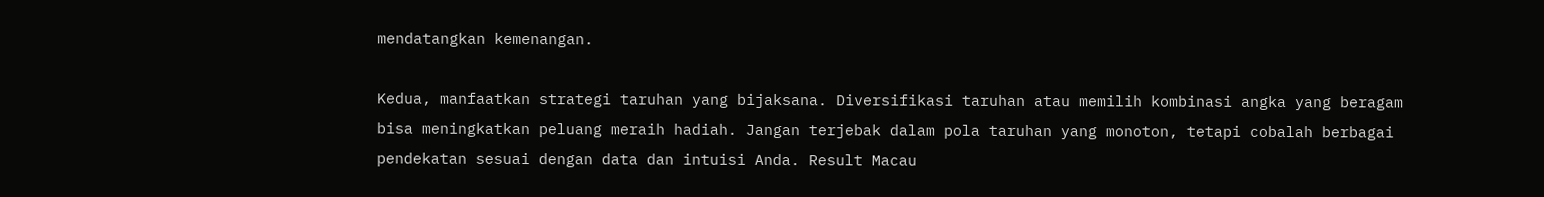mendatangkan kemenangan.

Kedua, manfaatkan strategi taruhan yang bijaksana. Diversifikasi taruhan atau memilih kombinasi angka yang beragam bisa meningkatkan peluang meraih hadiah. Jangan terjebak dalam pola taruhan yang monoton, tetapi cobalah berbagai pendekatan sesuai dengan data dan intuisi Anda. Result Macau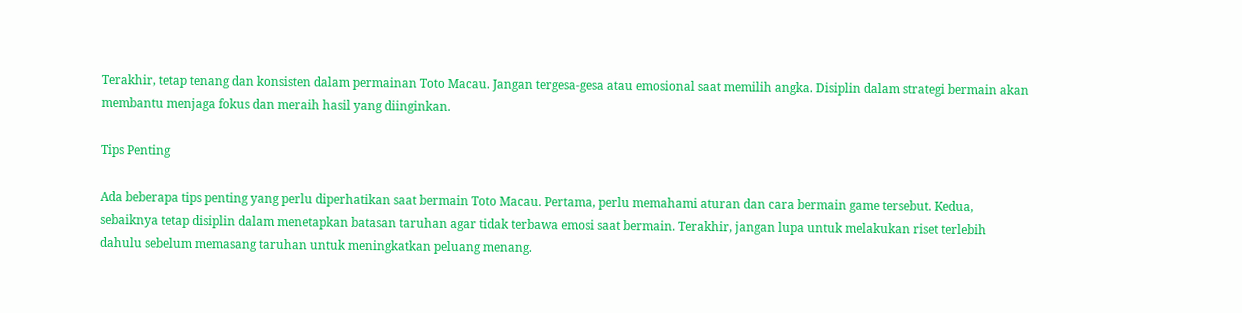Terakhir, tetap tenang dan konsisten dalam permainan Toto Macau. Jangan tergesa-gesa atau emosional saat memilih angka. Disiplin dalam strategi bermain akan membantu menjaga fokus dan meraih hasil yang diinginkan.

Tips Penting

Ada beberapa tips penting yang perlu diperhatikan saat bermain Toto Macau. Pertama, perlu memahami aturan dan cara bermain game tersebut. Kedua, sebaiknya tetap disiplin dalam menetapkan batasan taruhan agar tidak terbawa emosi saat bermain. Terakhir, jangan lupa untuk melakukan riset terlebih dahulu sebelum memasang taruhan untuk meningkatkan peluang menang.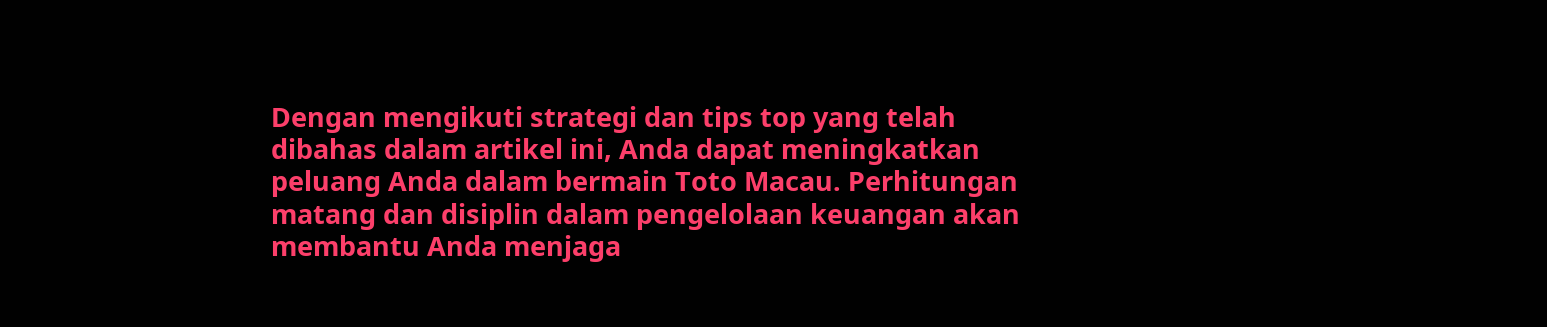Dengan mengikuti strategi dan tips top yang telah dibahas dalam artikel ini, Anda dapat meningkatkan peluang Anda dalam bermain Toto Macau. Perhitungan matang dan disiplin dalam pengelolaan keuangan akan membantu Anda menjaga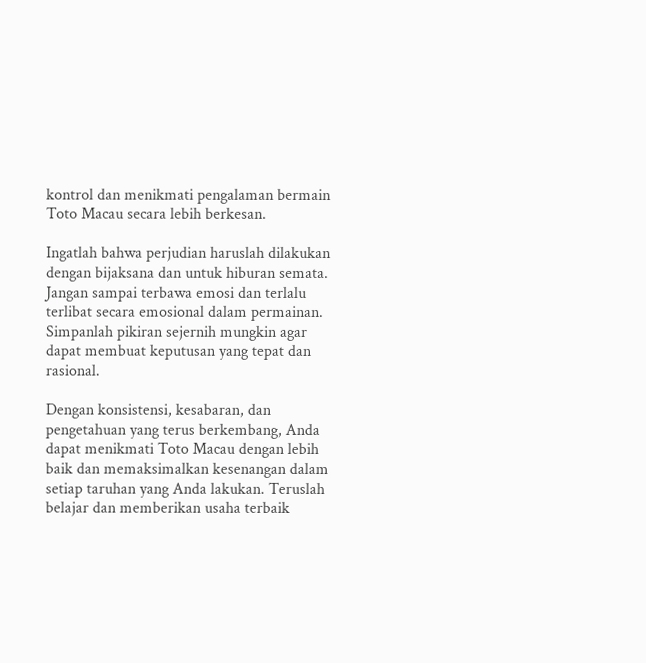kontrol dan menikmati pengalaman bermain Toto Macau secara lebih berkesan.

Ingatlah bahwa perjudian haruslah dilakukan dengan bijaksana dan untuk hiburan semata. Jangan sampai terbawa emosi dan terlalu terlibat secara emosional dalam permainan. Simpanlah pikiran sejernih mungkin agar dapat membuat keputusan yang tepat dan rasional.

Dengan konsistensi, kesabaran, dan pengetahuan yang terus berkembang, Anda dapat menikmati Toto Macau dengan lebih baik dan memaksimalkan kesenangan dalam setiap taruhan yang Anda lakukan. Teruslah belajar dan memberikan usaha terbaik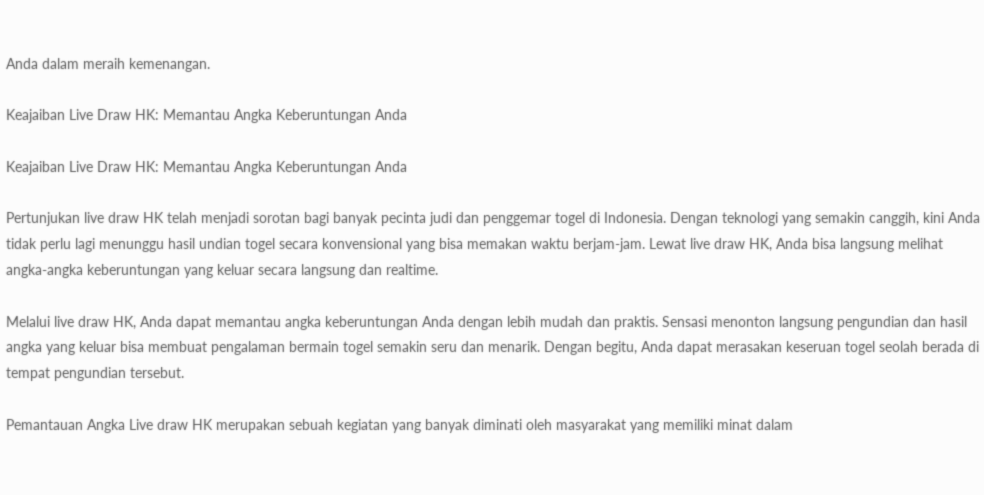Anda dalam meraih kemenangan.

Keajaiban Live Draw HK: Memantau Angka Keberuntungan Anda

Keajaiban Live Draw HK: Memantau Angka Keberuntungan Anda

Pertunjukan live draw HK telah menjadi sorotan bagi banyak pecinta judi dan penggemar togel di Indonesia. Dengan teknologi yang semakin canggih, kini Anda tidak perlu lagi menunggu hasil undian togel secara konvensional yang bisa memakan waktu berjam-jam. Lewat live draw HK, Anda bisa langsung melihat angka-angka keberuntungan yang keluar secara langsung dan realtime.

Melalui live draw HK, Anda dapat memantau angka keberuntungan Anda dengan lebih mudah dan praktis. Sensasi menonton langsung pengundian dan hasil angka yang keluar bisa membuat pengalaman bermain togel semakin seru dan menarik. Dengan begitu, Anda dapat merasakan keseruan togel seolah berada di tempat pengundian tersebut.

Pemantauan Angka Live draw HK merupakan sebuah kegiatan yang banyak diminati oleh masyarakat yang memiliki minat dalam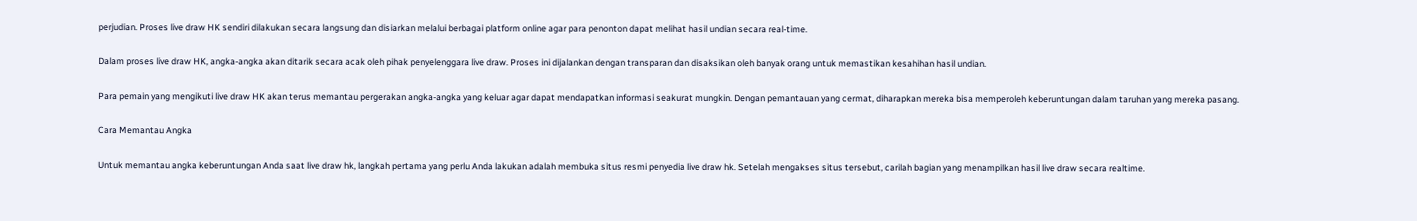perjudian. Proses live draw HK sendiri dilakukan secara langsung dan disiarkan melalui berbagai platform online agar para penonton dapat melihat hasil undian secara real-time.

Dalam proses live draw HK, angka-angka akan ditarik secara acak oleh pihak penyelenggara live draw. Proses ini dijalankan dengan transparan dan disaksikan oleh banyak orang untuk memastikan kesahihan hasil undian.

Para pemain yang mengikuti live draw HK akan terus memantau pergerakan angka-angka yang keluar agar dapat mendapatkan informasi seakurat mungkin. Dengan pemantauan yang cermat, diharapkan mereka bisa memperoleh keberuntungan dalam taruhan yang mereka pasang.

Cara Memantau Angka

Untuk memantau angka keberuntungan Anda saat live draw hk, langkah pertama yang perlu Anda lakukan adalah membuka situs resmi penyedia live draw hk. Setelah mengakses situs tersebut, carilah bagian yang menampilkan hasil live draw secara realtime.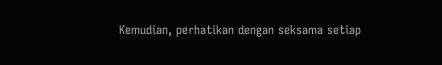Kemudian, perhatikan dengan seksama setiap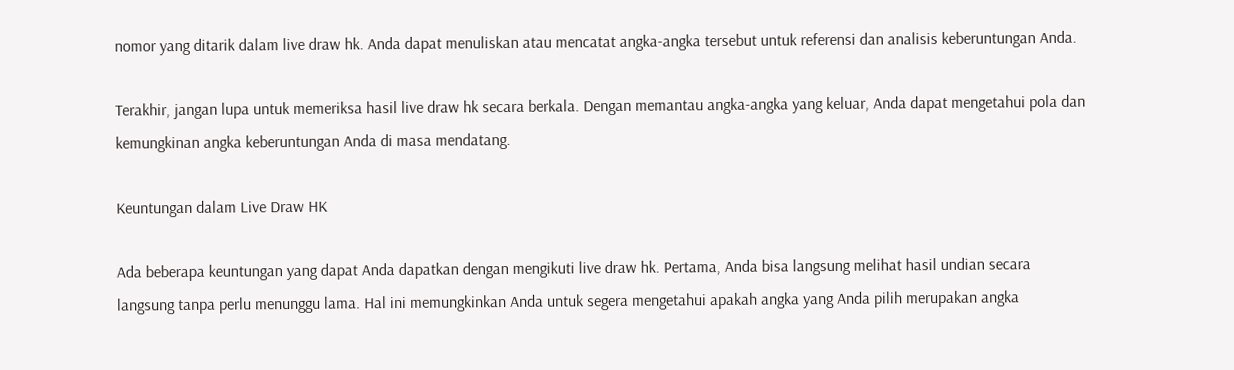nomor yang ditarik dalam live draw hk. Anda dapat menuliskan atau mencatat angka-angka tersebut untuk referensi dan analisis keberuntungan Anda.

Terakhir, jangan lupa untuk memeriksa hasil live draw hk secara berkala. Dengan memantau angka-angka yang keluar, Anda dapat mengetahui pola dan kemungkinan angka keberuntungan Anda di masa mendatang.

Keuntungan dalam Live Draw HK

Ada beberapa keuntungan yang dapat Anda dapatkan dengan mengikuti live draw hk. Pertama, Anda bisa langsung melihat hasil undian secara langsung tanpa perlu menunggu lama. Hal ini memungkinkan Anda untuk segera mengetahui apakah angka yang Anda pilih merupakan angka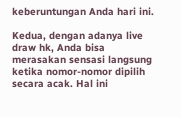keberuntungan Anda hari ini.

Kedua, dengan adanya live draw hk, Anda bisa merasakan sensasi langsung ketika nomor-nomor dipilih secara acak. Hal ini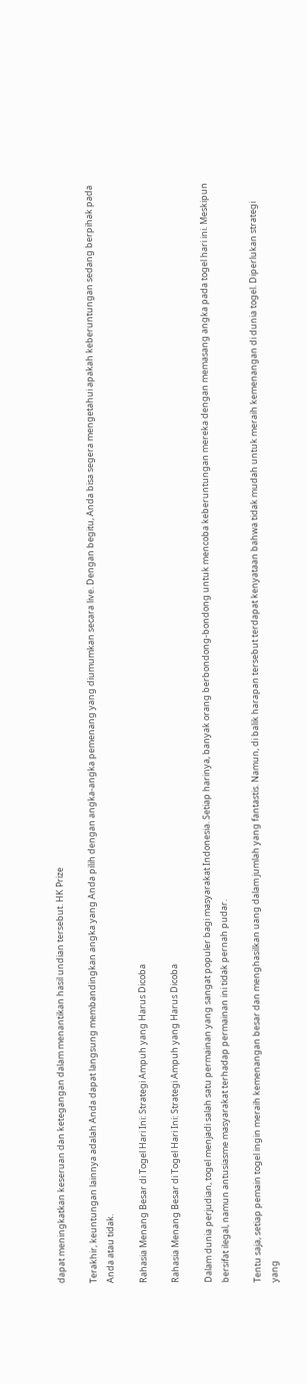dapat meningkatkan keseruan dan ketegangan dalam menantikan hasil undian tersebut. HK Prize

Terakhir, keuntungan lainnya adalah Anda dapat langsung membandingkan angka yang Anda pilih dengan angka-angka pemenang yang diumumkan secara live. Dengan begitu, Anda bisa segera mengetahui apakah keberuntungan sedang berpihak pada Anda atau tidak.

Rahasia Menang Besar di Togel Hari Ini: Strategi Ampuh yang Harus Dicoba

Rahasia Menang Besar di Togel Hari Ini: Strategi Ampuh yang Harus Dicoba

Dalam dunia perjudian, togel menjadi salah satu permainan yang sangat populer bagi masyarakat Indonesia. Setiap harinya, banyak orang berbondong-bondong untuk mencoba keberuntungan mereka dengan memasang angka pada togel hari ini. Meskipun bersifat ilegal, namun antusiasme masyarakat terhadap permainan ini tidak pernah pudar.

Tentu saja, setiap pemain togel ingin meraih kemenangan besar dan menghasilkan uang dalam jumlah yang fantastis. Namun, di balik harapan tersebut terdapat kenyataan bahwa tidak mudah untuk meraih kemenangan di dunia togel. Diperlukan strategi yang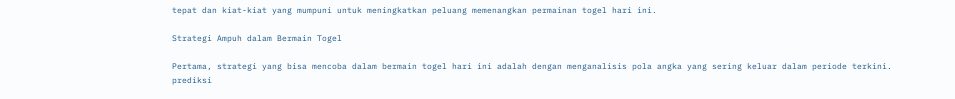tepat dan kiat-kiat yang mumpuni untuk meningkatkan peluang memenangkan permainan togel hari ini.

Strategi Ampuh dalam Bermain Togel

Pertama, strategi yang bisa mencoba dalam bermain togel hari ini adalah dengan menganalisis pola angka yang sering keluar dalam periode terkini. prediksi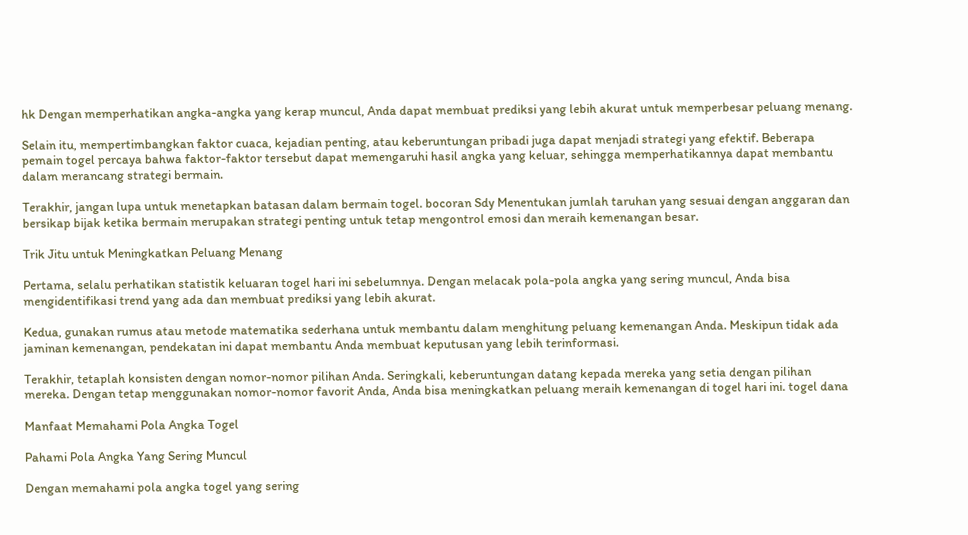hk Dengan memperhatikan angka-angka yang kerap muncul, Anda dapat membuat prediksi yang lebih akurat untuk memperbesar peluang menang.

Selain itu, mempertimbangkan faktor cuaca, kejadian penting, atau keberuntungan pribadi juga dapat menjadi strategi yang efektif. Beberapa pemain togel percaya bahwa faktor-faktor tersebut dapat memengaruhi hasil angka yang keluar, sehingga memperhatikannya dapat membantu dalam merancang strategi bermain.

Terakhir, jangan lupa untuk menetapkan batasan dalam bermain togel. bocoran Sdy Menentukan jumlah taruhan yang sesuai dengan anggaran dan bersikap bijak ketika bermain merupakan strategi penting untuk tetap mengontrol emosi dan meraih kemenangan besar.

Trik Jitu untuk Meningkatkan Peluang Menang

Pertama, selalu perhatikan statistik keluaran togel hari ini sebelumnya. Dengan melacak pola-pola angka yang sering muncul, Anda bisa mengidentifikasi trend yang ada dan membuat prediksi yang lebih akurat.

Kedua, gunakan rumus atau metode matematika sederhana untuk membantu dalam menghitung peluang kemenangan Anda. Meskipun tidak ada jaminan kemenangan, pendekatan ini dapat membantu Anda membuat keputusan yang lebih terinformasi.

Terakhir, tetaplah konsisten dengan nomor-nomor pilihan Anda. Seringkali, keberuntungan datang kepada mereka yang setia dengan pilihan mereka. Dengan tetap menggunakan nomor-nomor favorit Anda, Anda bisa meningkatkan peluang meraih kemenangan di togel hari ini. togel dana

Manfaat Memahami Pola Angka Togel

Pahami Pola Angka Yang Sering Muncul

Dengan memahami pola angka togel yang sering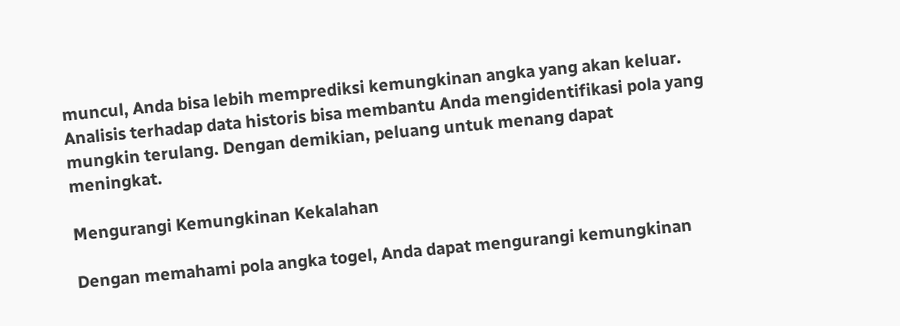muncul, Anda bisa lebih memprediksi kemungkinan angka yang akan keluar. Analisis terhadap data historis bisa membantu Anda mengidentifikasi pola yang mungkin terulang. Dengan demikian, peluang untuk menang dapat meningkat.

Mengurangi Kemungkinan Kekalahan

Dengan memahami pola angka togel, Anda dapat mengurangi kemungkinan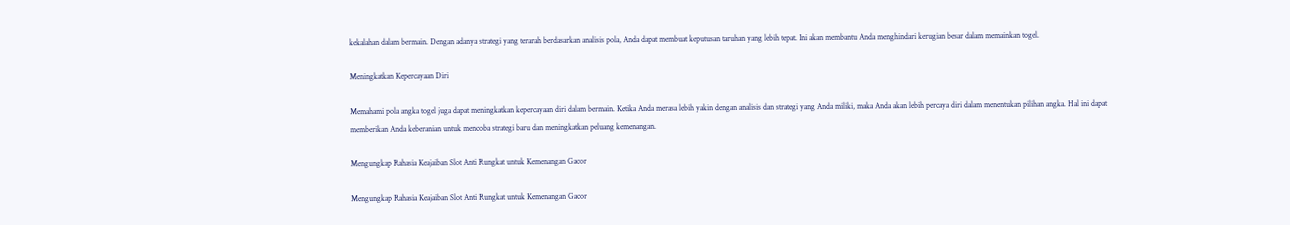kekalahan dalam bermain. Dengan adanya strategi yang terarah berdasarkan analisis pola, Anda dapat membuat keputusan taruhan yang lebih tepat. Ini akan membantu Anda menghindari kerugian besar dalam memainkan togel.

Meningkatkan Kepercayaan Diri

Memahami pola angka togel juga dapat meningkatkan kepercayaan diri dalam bermain. Ketika Anda merasa lebih yakin dengan analisis dan strategi yang Anda miliki, maka Anda akan lebih percaya diri dalam menentukan pilihan angka. Hal ini dapat memberikan Anda keberanian untuk mencoba strategi baru dan meningkatkan peluang kemenangan.

Mengungkap Rahasia Keajaiban Slot Anti Rungkat untuk Kemenangan Gacor

Mengungkap Rahasia Keajaiban Slot Anti Rungkat untuk Kemenangan Gacor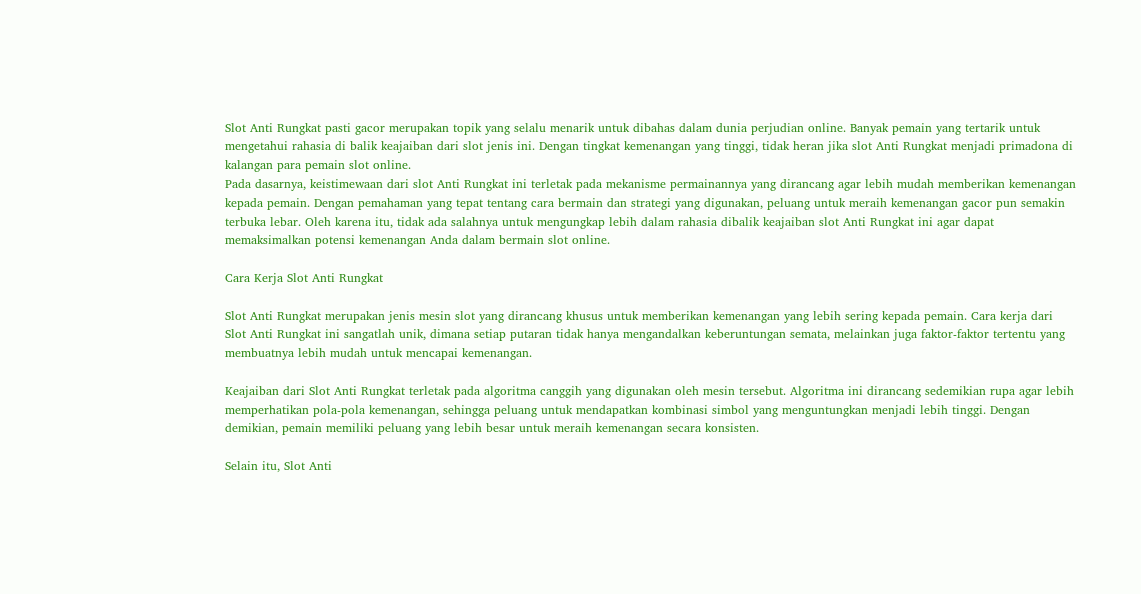Slot Anti Rungkat pasti gacor merupakan topik yang selalu menarik untuk dibahas dalam dunia perjudian online. Banyak pemain yang tertarik untuk mengetahui rahasia di balik keajaiban dari slot jenis ini. Dengan tingkat kemenangan yang tinggi, tidak heran jika slot Anti Rungkat menjadi primadona di kalangan para pemain slot online.
Pada dasarnya, keistimewaan dari slot Anti Rungkat ini terletak pada mekanisme permainannya yang dirancang agar lebih mudah memberikan kemenangan kepada pemain. Dengan pemahaman yang tepat tentang cara bermain dan strategi yang digunakan, peluang untuk meraih kemenangan gacor pun semakin terbuka lebar. Oleh karena itu, tidak ada salahnya untuk mengungkap lebih dalam rahasia dibalik keajaiban slot Anti Rungkat ini agar dapat memaksimalkan potensi kemenangan Anda dalam bermain slot online.

Cara Kerja Slot Anti Rungkat

Slot Anti Rungkat merupakan jenis mesin slot yang dirancang khusus untuk memberikan kemenangan yang lebih sering kepada pemain. Cara kerja dari Slot Anti Rungkat ini sangatlah unik, dimana setiap putaran tidak hanya mengandalkan keberuntungan semata, melainkan juga faktor-faktor tertentu yang membuatnya lebih mudah untuk mencapai kemenangan.

Keajaiban dari Slot Anti Rungkat terletak pada algoritma canggih yang digunakan oleh mesin tersebut. Algoritma ini dirancang sedemikian rupa agar lebih memperhatikan pola-pola kemenangan, sehingga peluang untuk mendapatkan kombinasi simbol yang menguntungkan menjadi lebih tinggi. Dengan demikian, pemain memiliki peluang yang lebih besar untuk meraih kemenangan secara konsisten.

Selain itu, Slot Anti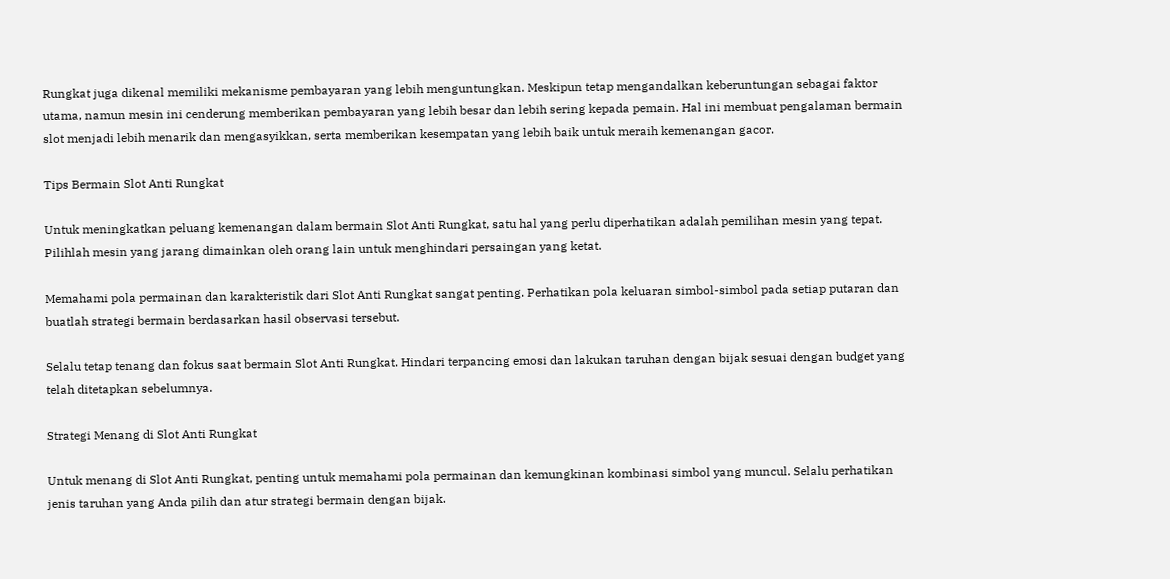Rungkat juga dikenal memiliki mekanisme pembayaran yang lebih menguntungkan. Meskipun tetap mengandalkan keberuntungan sebagai faktor utama, namun mesin ini cenderung memberikan pembayaran yang lebih besar dan lebih sering kepada pemain. Hal ini membuat pengalaman bermain slot menjadi lebih menarik dan mengasyikkan, serta memberikan kesempatan yang lebih baik untuk meraih kemenangan gacor.

Tips Bermain Slot Anti Rungkat

Untuk meningkatkan peluang kemenangan dalam bermain Slot Anti Rungkat, satu hal yang perlu diperhatikan adalah pemilihan mesin yang tepat. Pilihlah mesin yang jarang dimainkan oleh orang lain untuk menghindari persaingan yang ketat.

Memahami pola permainan dan karakteristik dari Slot Anti Rungkat sangat penting. Perhatikan pola keluaran simbol-simbol pada setiap putaran dan buatlah strategi bermain berdasarkan hasil observasi tersebut.

Selalu tetap tenang dan fokus saat bermain Slot Anti Rungkat. Hindari terpancing emosi dan lakukan taruhan dengan bijak sesuai dengan budget yang telah ditetapkan sebelumnya.

Strategi Menang di Slot Anti Rungkat

Untuk menang di Slot Anti Rungkat, penting untuk memahami pola permainan dan kemungkinan kombinasi simbol yang muncul. Selalu perhatikan jenis taruhan yang Anda pilih dan atur strategi bermain dengan bijak.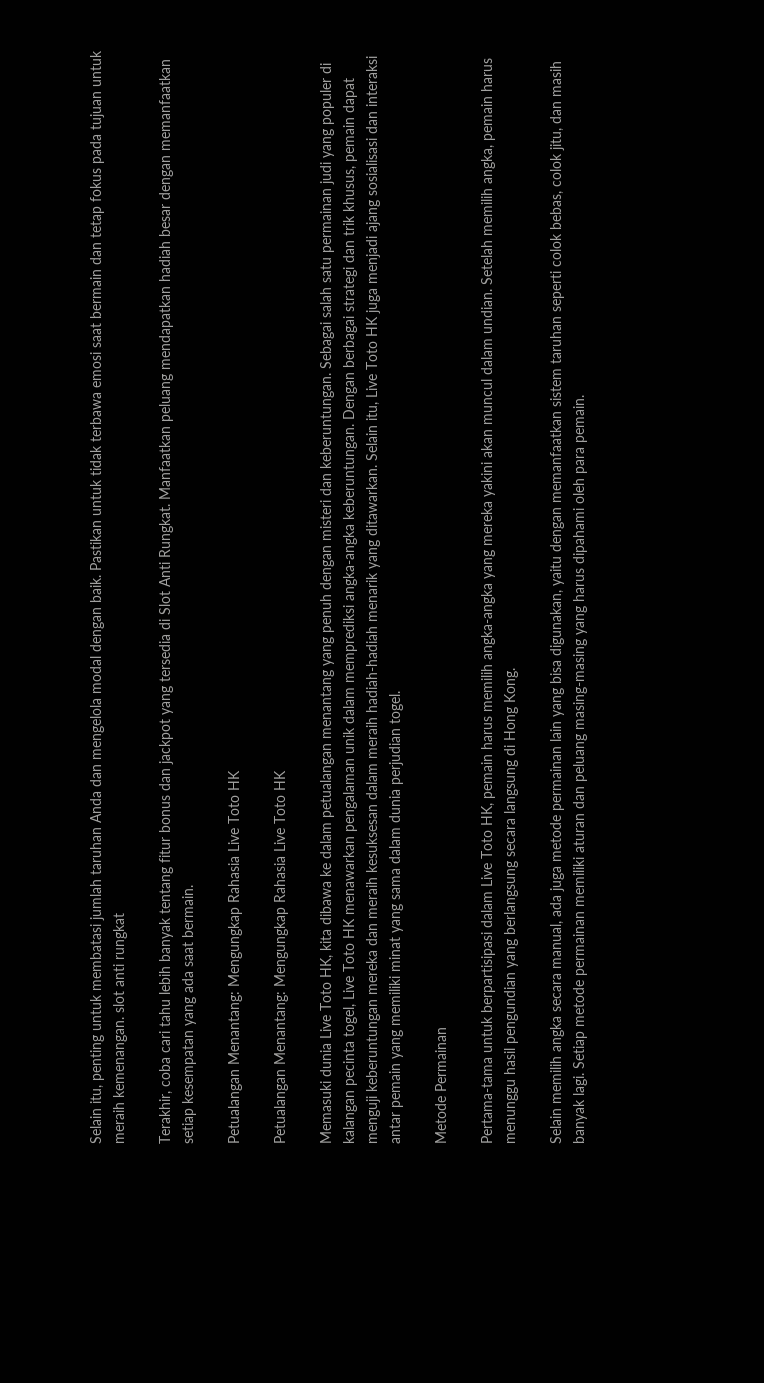Selain itu, penting untuk membatasi jumlah taruhan Anda dan mengelola modal dengan baik. Pastikan untuk tidak terbawa emosi saat bermain dan tetap fokus pada tujuan untuk meraih kemenangan. slot anti rungkat

Terakhir, coba cari tahu lebih banyak tentang fitur bonus dan jackpot yang tersedia di Slot Anti Rungkat. Manfaatkan peluang mendapatkan hadiah besar dengan memanfaatkan setiap kesempatan yang ada saat bermain.

Petualangan Menantang: Mengungkap Rahasia Live Toto HK

Petualangan Menantang: Mengungkap Rahasia Live Toto HK

Memasuki dunia Live Toto HK, kita dibawa ke dalam petualangan menantang yang penuh dengan misteri dan keberuntungan. Sebagai salah satu permainan judi yang populer di kalangan pecinta togel, Live Toto HK menawarkan pengalaman unik dalam memprediksi angka-angka keberuntungan. Dengan berbagai strategi dan trik khusus, pemain dapat menguji keberuntungan mereka dan meraih kesuksesan dalam meraih hadiah-hadiah menarik yang ditawarkan. Selain itu, Live Toto HK juga menjadi ajang sosialisasi dan interaksi antar pemain yang memiliki minat yang sama dalam dunia perjudian togel.

Metode Permainan

Pertama-tama untuk berpartisipasi dalam Live Toto HK, pemain harus memilih angka-angka yang mereka yakini akan muncul dalam undian. Setelah memilih angka, pemain harus menunggu hasil pengundian yang berlangsung secara langsung di Hong Kong.

Selain memilih angka secara manual, ada juga metode permainan lain yang bisa digunakan, yaitu dengan memanfaatkan sistem taruhan seperti colok bebas, colok jitu, dan masih banyak lagi. Setiap metode permainan memiliki aturan dan peluang masing-masing yang harus dipahami oleh para pemain.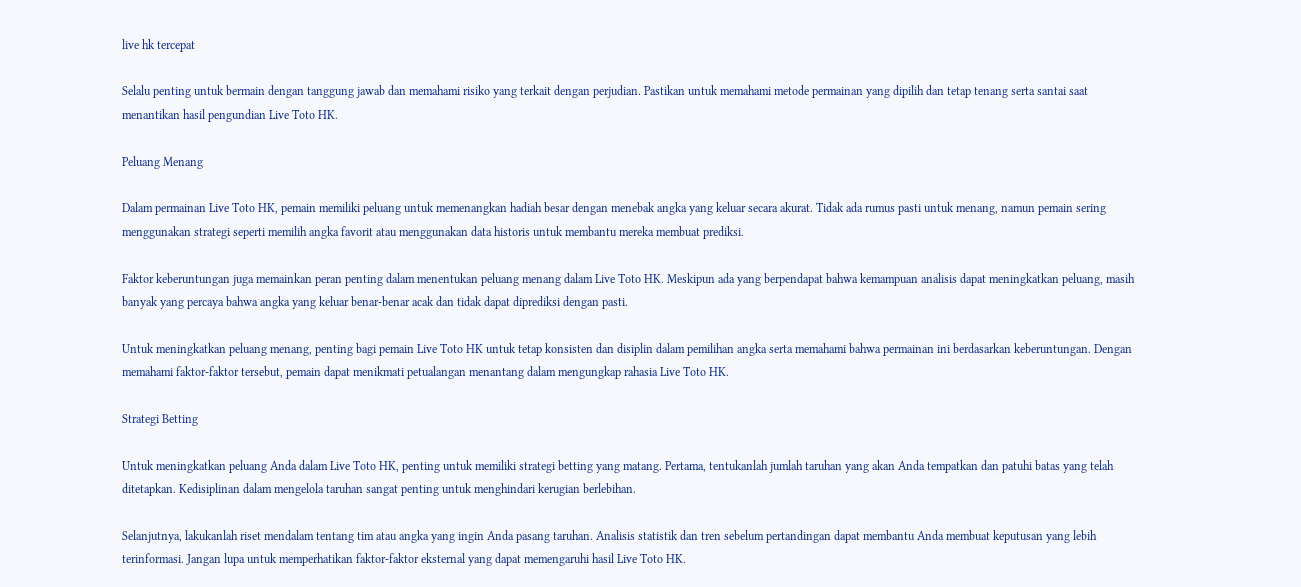live hk tercepat

Selalu penting untuk bermain dengan tanggung jawab dan memahami risiko yang terkait dengan perjudian. Pastikan untuk memahami metode permainan yang dipilih dan tetap tenang serta santai saat menantikan hasil pengundian Live Toto HK.

Peluang Menang

Dalam permainan Live Toto HK, pemain memiliki peluang untuk memenangkan hadiah besar dengan menebak angka yang keluar secara akurat. Tidak ada rumus pasti untuk menang, namun pemain sering menggunakan strategi seperti memilih angka favorit atau menggunakan data historis untuk membantu mereka membuat prediksi.

Faktor keberuntungan juga memainkan peran penting dalam menentukan peluang menang dalam Live Toto HK. Meskipun ada yang berpendapat bahwa kemampuan analisis dapat meningkatkan peluang, masih banyak yang percaya bahwa angka yang keluar benar-benar acak dan tidak dapat diprediksi dengan pasti.

Untuk meningkatkan peluang menang, penting bagi pemain Live Toto HK untuk tetap konsisten dan disiplin dalam pemilihan angka serta memahami bahwa permainan ini berdasarkan keberuntungan. Dengan memahami faktor-faktor tersebut, pemain dapat menikmati petualangan menantang dalam mengungkap rahasia Live Toto HK.

Strategi Betting

Untuk meningkatkan peluang Anda dalam Live Toto HK, penting untuk memiliki strategi betting yang matang. Pertama, tentukanlah jumlah taruhan yang akan Anda tempatkan dan patuhi batas yang telah ditetapkan. Kedisiplinan dalam mengelola taruhan sangat penting untuk menghindari kerugian berlebihan.

Selanjutnya, lakukanlah riset mendalam tentang tim atau angka yang ingin Anda pasang taruhan. Analisis statistik dan tren sebelum pertandingan dapat membantu Anda membuat keputusan yang lebih terinformasi. Jangan lupa untuk memperhatikan faktor-faktor eksternal yang dapat memengaruhi hasil Live Toto HK.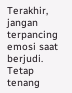Terakhir, jangan terpancing emosi saat berjudi. Tetap tenang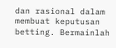dan rasional dalam membuat keputusan betting. Bermainlah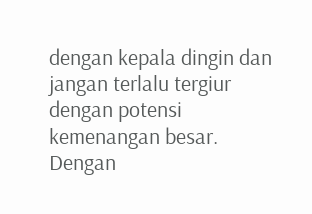dengan kepala dingin dan jangan terlalu tergiur dengan potensi kemenangan besar. Dengan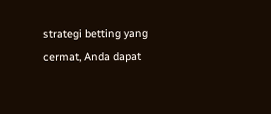strategi betting yang cermat, Anda dapat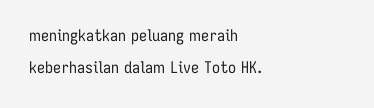meningkatkan peluang meraih keberhasilan dalam Live Toto HK.